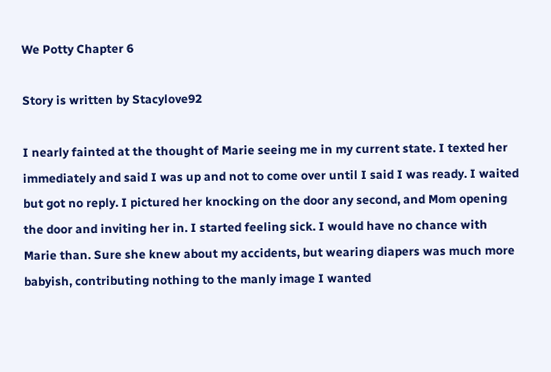We Potty Chapter 6

Story is written by Stacylove92

I nearly fainted at the thought of Marie seeing me in my current state. I texted her immediately and said I was up and not to come over until I said I was ready. I waited but got no reply. I pictured her knocking on the door any second, and Mom opening the door and inviting her in. I started feeling sick. I would have no chance with Marie than. Sure she knew about my accidents, but wearing diapers was much more babyish, contributing nothing to the manly image I wanted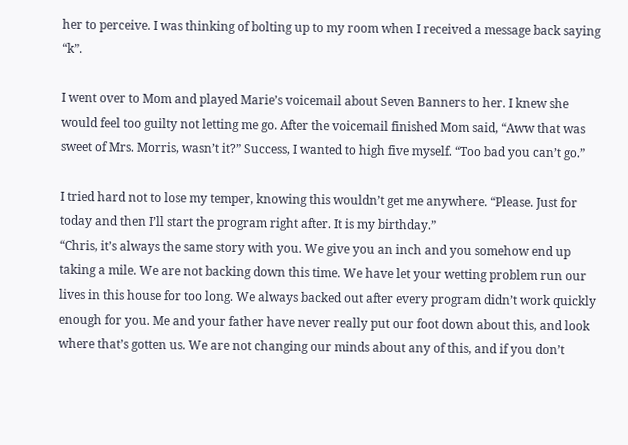her to perceive. I was thinking of bolting up to my room when I received a message back saying “k”.

I went over to Mom and played Marie’s voicemail about Seven Banners to her. I knew she would feel too guilty not letting me go. After the voicemail finished Mom said, “Aww that was sweet of Mrs. Morris, wasn’t it?” Success, I wanted to high five myself. “Too bad you can’t go.”

I tried hard not to lose my temper, knowing this wouldn’t get me anywhere. “Please. Just for today and then I’ll start the program right after. It is my birthday.”
“Chris, it’s always the same story with you. We give you an inch and you somehow end up taking a mile. We are not backing down this time. We have let your wetting problem run our lives in this house for too long. We always backed out after every program didn’t work quickly enough for you. Me and your father have never really put our foot down about this, and look where that’s gotten us. We are not changing our minds about any of this, and if you don’t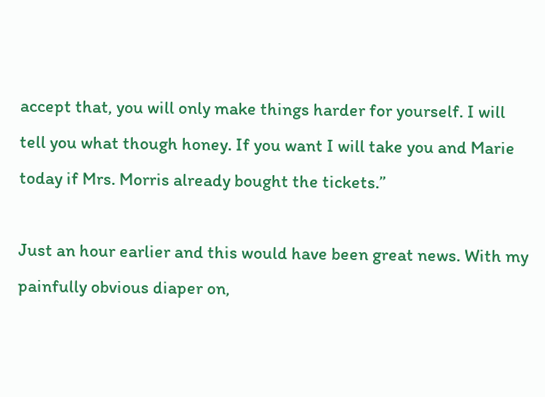accept that, you will only make things harder for yourself. I will tell you what though honey. If you want I will take you and Marie today if Mrs. Morris already bought the tickets.”

Just an hour earlier and this would have been great news. With my painfully obvious diaper on,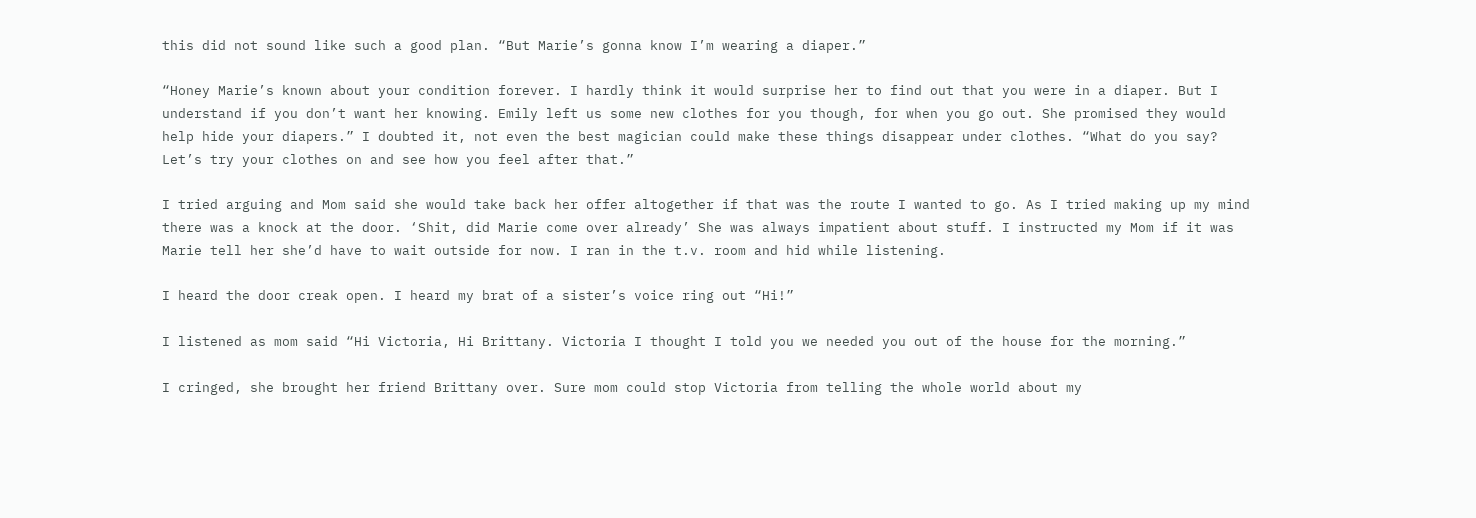this did not sound like such a good plan. “But Marie’s gonna know I’m wearing a diaper.”

“Honey Marie’s known about your condition forever. I hardly think it would surprise her to find out that you were in a diaper. But I understand if you don’t want her knowing. Emily left us some new clothes for you though, for when you go out. She promised they would help hide your diapers.” I doubted it, not even the best magician could make these things disappear under clothes. “What do you say? Let’s try your clothes on and see how you feel after that.”

I tried arguing and Mom said she would take back her offer altogether if that was the route I wanted to go. As I tried making up my mind there was a knock at the door. ‘Shit, did Marie come over already’ She was always impatient about stuff. I instructed my Mom if it was Marie tell her she’d have to wait outside for now. I ran in the t.v. room and hid while listening.

I heard the door creak open. I heard my brat of a sister’s voice ring out “Hi!”

I listened as mom said “Hi Victoria, Hi Brittany. Victoria I thought I told you we needed you out of the house for the morning.”

I cringed, she brought her friend Brittany over. Sure mom could stop Victoria from telling the whole world about my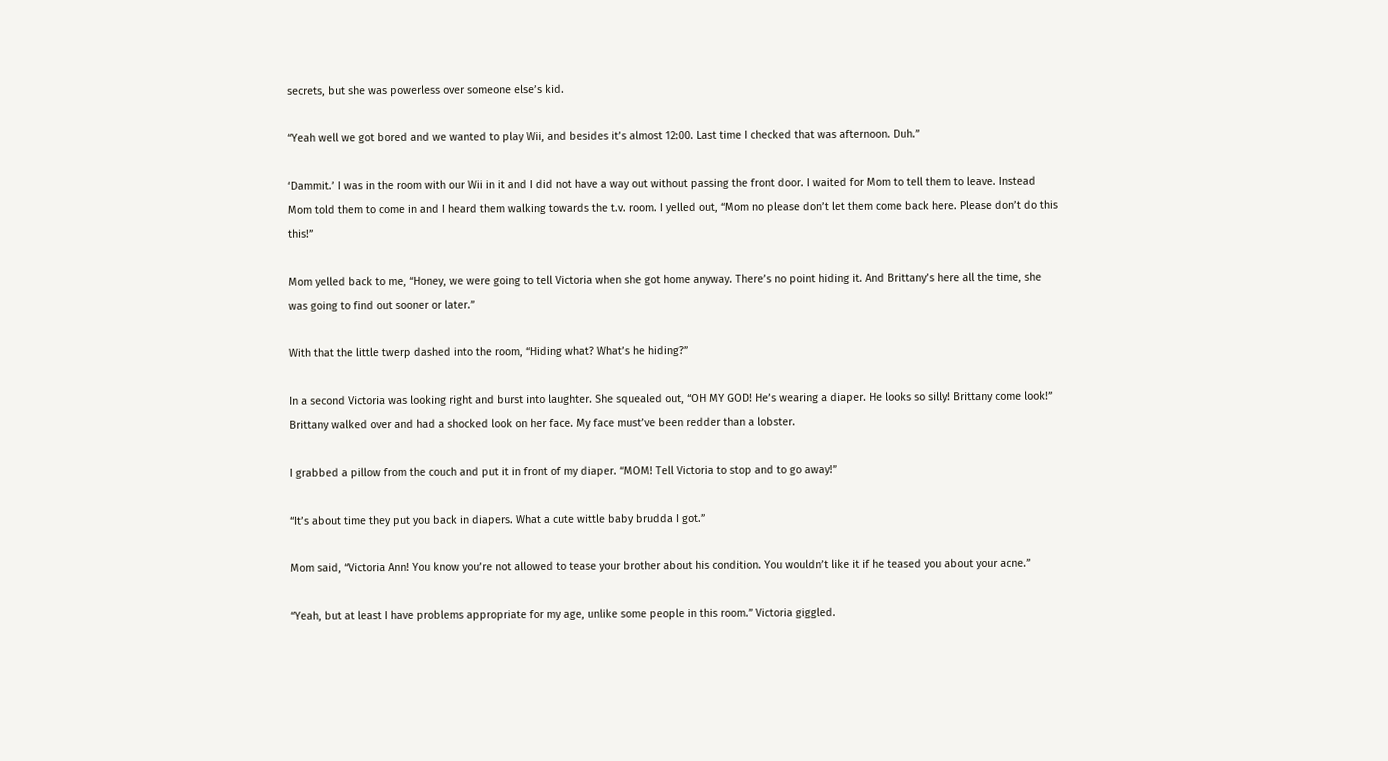secrets, but she was powerless over someone else’s kid.

“Yeah well we got bored and we wanted to play Wii, and besides it’s almost 12:00. Last time I checked that was afternoon. Duh.”

‘Dammit.’ I was in the room with our Wii in it and I did not have a way out without passing the front door. I waited for Mom to tell them to leave. Instead Mom told them to come in and I heard them walking towards the t.v. room. I yelled out, “Mom no please don’t let them come back here. Please don’t do this this!”

Mom yelled back to me, “Honey, we were going to tell Victoria when she got home anyway. There’s no point hiding it. And Brittany’s here all the time, she was going to find out sooner or later.”

With that the little twerp dashed into the room, “Hiding what? What’s he hiding?”

In a second Victoria was looking right and burst into laughter. She squealed out, “OH MY GOD! He’s wearing a diaper. He looks so silly! Brittany come look!” Brittany walked over and had a shocked look on her face. My face must’ve been redder than a lobster.

I grabbed a pillow from the couch and put it in front of my diaper. “MOM! Tell Victoria to stop and to go away!”

“It’s about time they put you back in diapers. What a cute wittle baby brudda I got.”

Mom said, “Victoria Ann! You know you’re not allowed to tease your brother about his condition. You wouldn’t like it if he teased you about your acne.”

“Yeah, but at least I have problems appropriate for my age, unlike some people in this room.” Victoria giggled.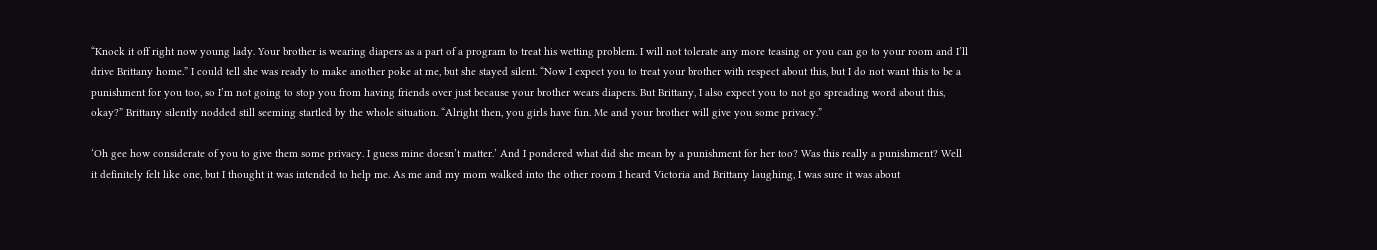“Knock it off right now young lady. Your brother is wearing diapers as a part of a program to treat his wetting problem. I will not tolerate any more teasing or you can go to your room and I’ll drive Brittany home.” I could tell she was ready to make another poke at me, but she stayed silent. “Now I expect you to treat your brother with respect about this, but I do not want this to be a punishment for you too, so I’m not going to stop you from having friends over just because your brother wears diapers. But Brittany, I also expect you to not go spreading word about this, okay?” Brittany silently nodded still seeming startled by the whole situation. “Alright then, you girls have fun. Me and your brother will give you some privacy.”

‘Oh gee how considerate of you to give them some privacy. I guess mine doesn’t matter.’ And I pondered what did she mean by a punishment for her too? Was this really a punishment? Well it definitely felt like one, but I thought it was intended to help me. As me and my mom walked into the other room I heard Victoria and Brittany laughing, I was sure it was about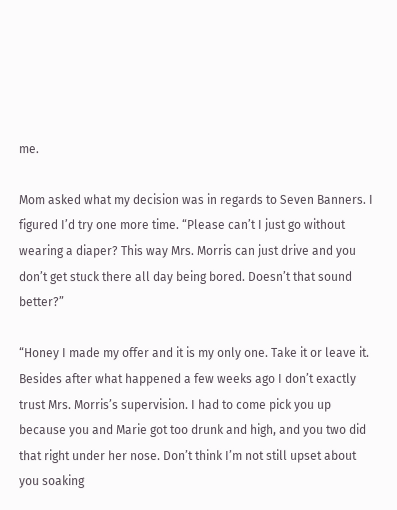me.

Mom asked what my decision was in regards to Seven Banners. I figured I’d try one more time. “Please can’t I just go without wearing a diaper? This way Mrs. Morris can just drive and you don’t get stuck there all day being bored. Doesn’t that sound better?”

“Honey I made my offer and it is my only one. Take it or leave it. Besides after what happened a few weeks ago I don’t exactly trust Mrs. Morris’s supervision. I had to come pick you up because you and Marie got too drunk and high, and you two did that right under her nose. Don’t think I’m not still upset about you soaking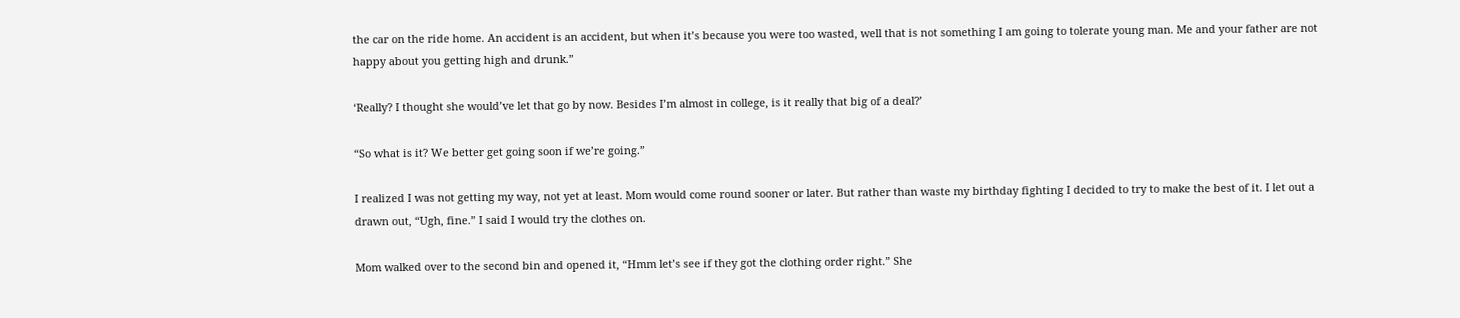the car on the ride home. An accident is an accident, but when it’s because you were too wasted, well that is not something I am going to tolerate young man. Me and your father are not happy about you getting high and drunk.”

‘Really? I thought she would’ve let that go by now. Besides I’m almost in college, is it really that big of a deal?’

“So what is it? We better get going soon if we’re going.”

I realized I was not getting my way, not yet at least. Mom would come round sooner or later. But rather than waste my birthday fighting I decided to try to make the best of it. I let out a drawn out, “Ugh, fine.” I said I would try the clothes on.

Mom walked over to the second bin and opened it, “Hmm let’s see if they got the clothing order right.” She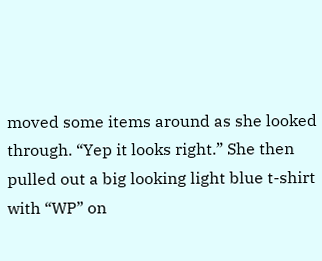moved some items around as she looked through. “Yep it looks right.” She then pulled out a big looking light blue t-shirt with “WP” on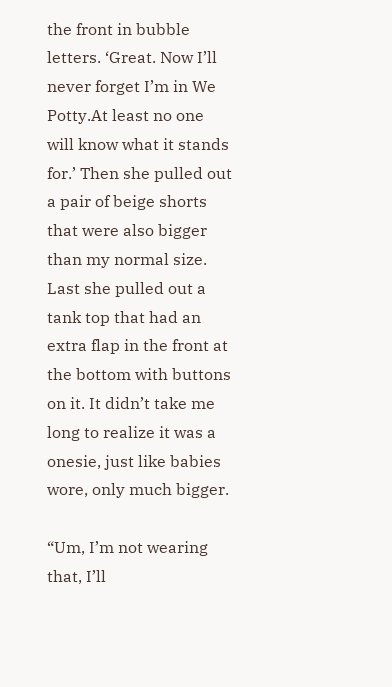the front in bubble letters. ‘Great. Now I’ll never forget I’m in We Potty.At least no one will know what it stands for.’ Then she pulled out a pair of beige shorts that were also bigger than my normal size. Last she pulled out a tank top that had an extra flap in the front at the bottom with buttons on it. It didn’t take me long to realize it was a onesie, just like babies wore, only much bigger.

“Um, I’m not wearing that, I’ll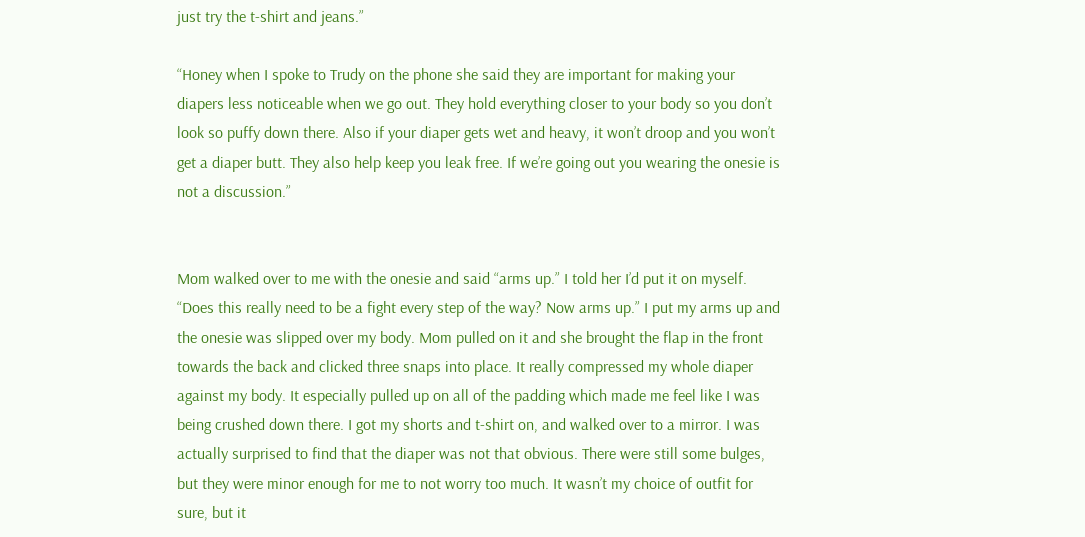just try the t-shirt and jeans.”

“Honey when I spoke to Trudy on the phone she said they are important for making your diapers less noticeable when we go out. They hold everything closer to your body so you don’t look so puffy down there. Also if your diaper gets wet and heavy, it won’t droop and you won’t get a diaper butt. They also help keep you leak free. If we’re going out you wearing the onesie is not a discussion.”


Mom walked over to me with the onesie and said “arms up.” I told her I’d put it on myself. “Does this really need to be a fight every step of the way? Now arms up.” I put my arms up and the onesie was slipped over my body. Mom pulled on it and she brought the flap in the front towards the back and clicked three snaps into place. It really compressed my whole diaper against my body. It especially pulled up on all of the padding which made me feel like I was being crushed down there. I got my shorts and t-shirt on, and walked over to a mirror. I was actually surprised to find that the diaper was not that obvious. There were still some bulges, but they were minor enough for me to not worry too much. It wasn’t my choice of outfit for sure, but it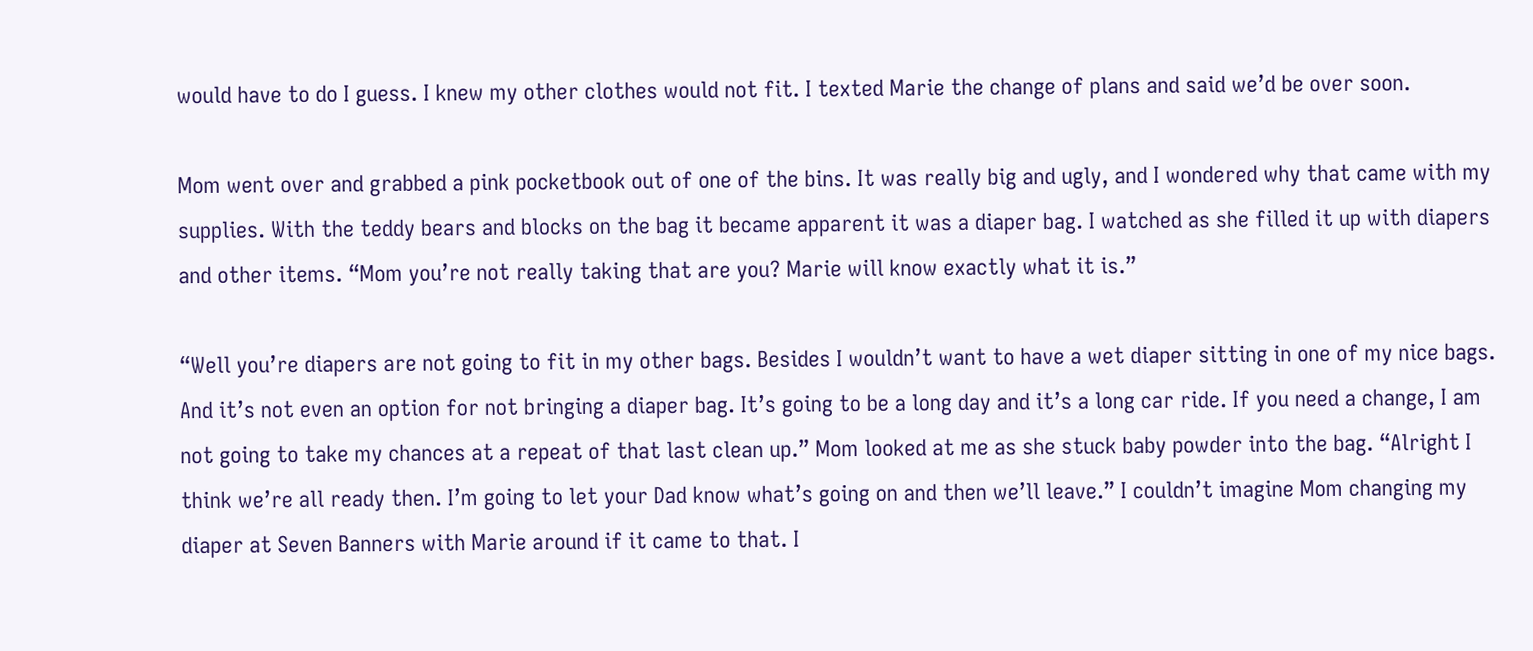would have to do I guess. I knew my other clothes would not fit. I texted Marie the change of plans and said we’d be over soon.

Mom went over and grabbed a pink pocketbook out of one of the bins. It was really big and ugly, and I wondered why that came with my supplies. With the teddy bears and blocks on the bag it became apparent it was a diaper bag. I watched as she filled it up with diapers and other items. “Mom you’re not really taking that are you? Marie will know exactly what it is.”

“Well you’re diapers are not going to fit in my other bags. Besides I wouldn’t want to have a wet diaper sitting in one of my nice bags. And it’s not even an option for not bringing a diaper bag. It’s going to be a long day and it’s a long car ride. If you need a change, I am not going to take my chances at a repeat of that last clean up.” Mom looked at me as she stuck baby powder into the bag. “Alright I think we’re all ready then. I’m going to let your Dad know what’s going on and then we’ll leave.” I couldn’t imagine Mom changing my diaper at Seven Banners with Marie around if it came to that. I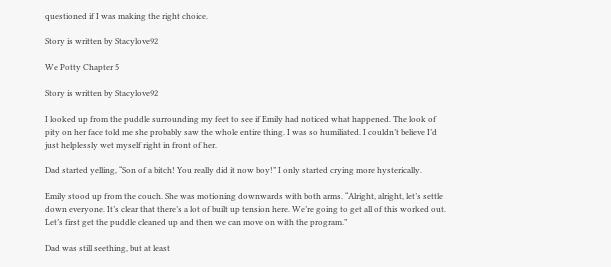questioned if I was making the right choice.

Story is written by Stacylove92

We Potty Chapter 5

Story is written by Stacylove92

I looked up from the puddle surrounding my feet to see if Emily had noticed what happened. The look of pity on her face told me she probably saw the whole entire thing. I was so humiliated. I couldn’t believe I’d just helplessly wet myself right in front of her.

Dad started yelling, “Son of a bitch! You really did it now boy!” I only started crying more hysterically.

Emily stood up from the couch. She was motioning downwards with both arms. “Alright, alright, let’s settle down everyone. It’s clear that there’s a lot of built up tension here. We’re going to get all of this worked out. Let’s first get the puddle cleaned up and then we can move on with the program.”

Dad was still seething, but at least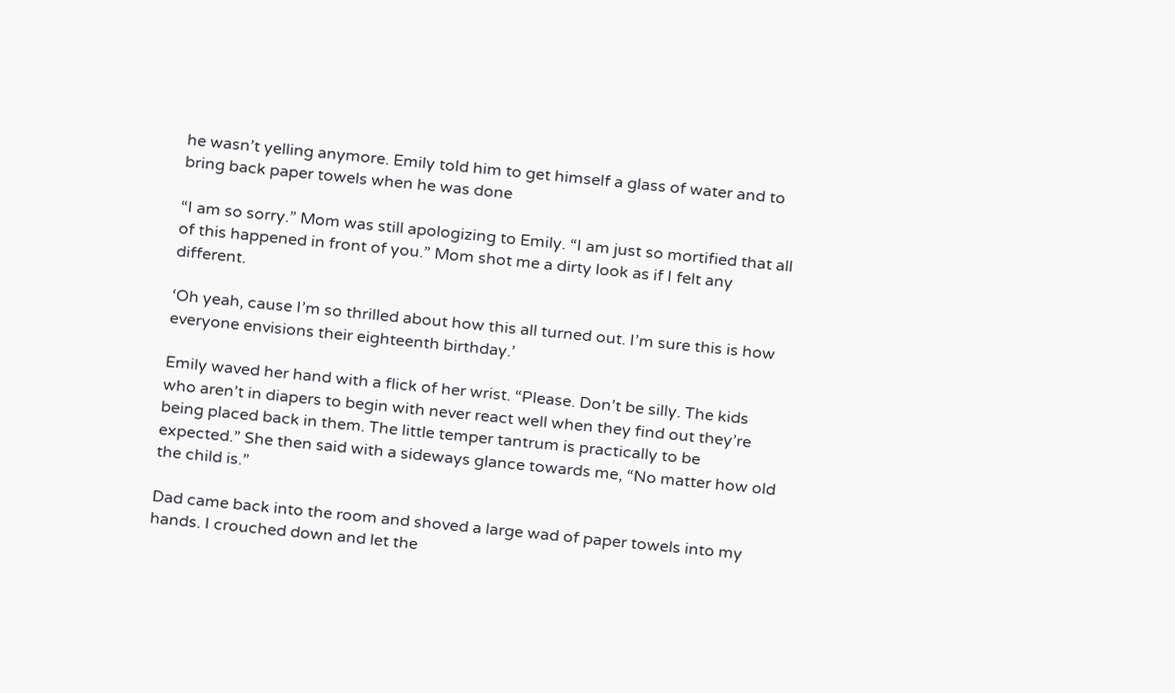he wasn’t yelling anymore. Emily told him to get himself a glass of water and to bring back paper towels when he was done

“I am so sorry.” Mom was still apologizing to Emily. “I am just so mortified that all of this happened in front of you.” Mom shot me a dirty look as if I felt any different.

‘Oh yeah, cause I’m so thrilled about how this all turned out. I’m sure this is how everyone envisions their eighteenth birthday.’

Emily waved her hand with a flick of her wrist. “Please. Don’t be silly. The kids who aren’t in diapers to begin with never react well when they find out they’re being placed back in them. The little temper tantrum is practically to be expected.” She then said with a sideways glance towards me, “No matter how old the child is.”

Dad came back into the room and shoved a large wad of paper towels into my hands. I crouched down and let the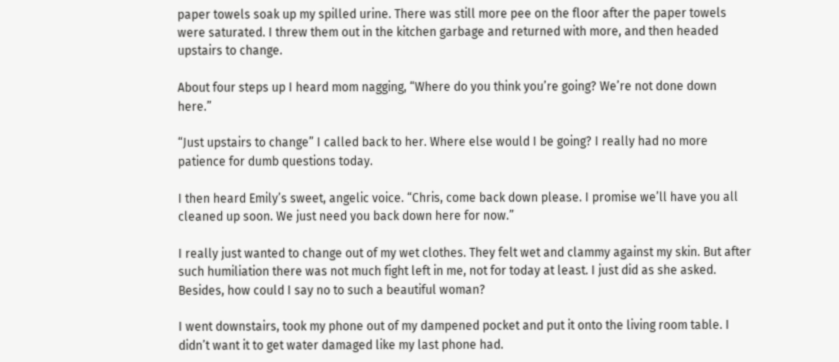paper towels soak up my spilled urine. There was still more pee on the floor after the paper towels were saturated. I threw them out in the kitchen garbage and returned with more, and then headed upstairs to change.

About four steps up I heard mom nagging, “Where do you think you’re going? We’re not done down here.”

“Just upstairs to change” I called back to her. Where else would I be going? I really had no more patience for dumb questions today.

I then heard Emily’s sweet, angelic voice. “Chris, come back down please. I promise we’ll have you all cleaned up soon. We just need you back down here for now.”

I really just wanted to change out of my wet clothes. They felt wet and clammy against my skin. But after such humiliation there was not much fight left in me, not for today at least. I just did as she asked. Besides, how could I say no to such a beautiful woman?

I went downstairs, took my phone out of my dampened pocket and put it onto the living room table. I didn’t want it to get water damaged like my last phone had.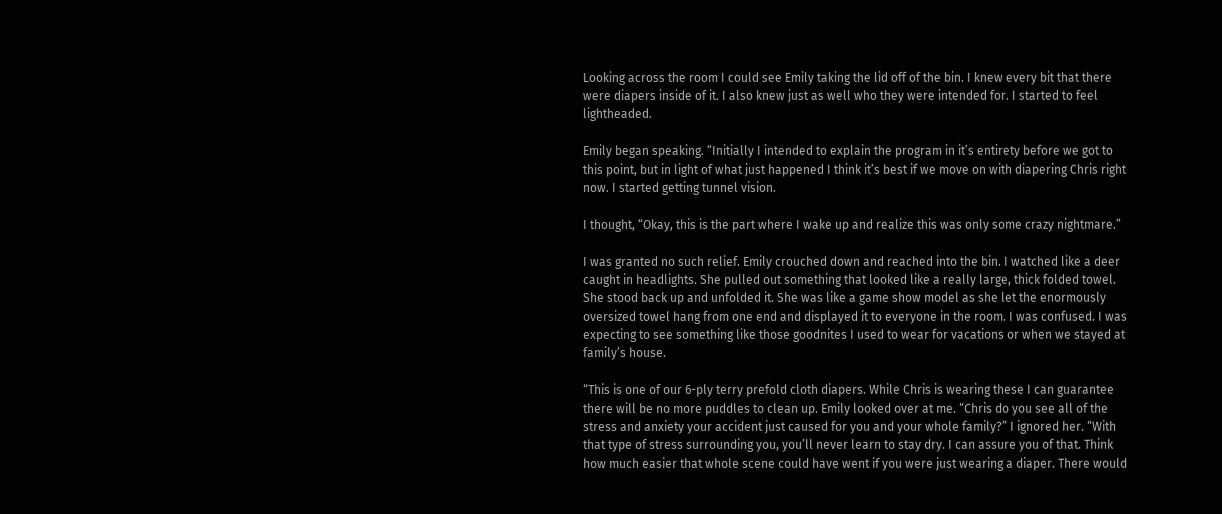Looking across the room I could see Emily taking the lid off of the bin. I knew every bit that there were diapers inside of it. I also knew just as well who they were intended for. I started to feel lightheaded.

Emily began speaking. “Initially I intended to explain the program in it’s entirety before we got to this point, but in light of what just happened I think it’s best if we move on with diapering Chris right now. I started getting tunnel vision.

I thought, “Okay, this is the part where I wake up and realize this was only some crazy nightmare.”

I was granted no such relief. Emily crouched down and reached into the bin. I watched like a deer caught in headlights. She pulled out something that looked like a really large, thick folded towel. She stood back up and unfolded it. She was like a game show model as she let the enormously oversized towel hang from one end and displayed it to everyone in the room. I was confused. I was expecting to see something like those goodnites I used to wear for vacations or when we stayed at family’s house.

“This is one of our 6-ply terry prefold cloth diapers. While Chris is wearing these I can guarantee there will be no more puddles to clean up. Emily looked over at me. “Chris do you see all of the stress and anxiety your accident just caused for you and your whole family?” I ignored her. “With that type of stress surrounding you, you’ll never learn to stay dry. I can assure you of that. Think how much easier that whole scene could have went if you were just wearing a diaper. There would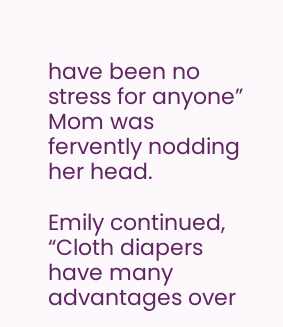have been no stress for anyone” Mom was fervently nodding her head.

Emily continued, “Cloth diapers have many advantages over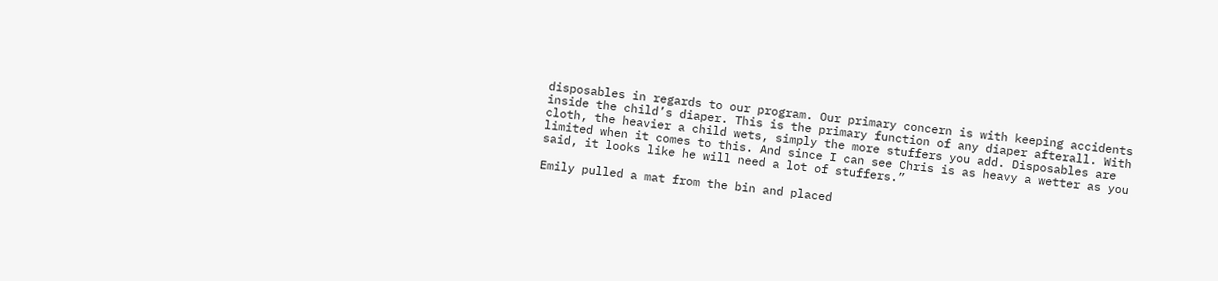disposables in regards to our program. Our primary concern is with keeping accidents inside the child’s diaper. This is the primary function of any diaper afterall. With cloth, the heavier a child wets, simply the more stuffers you add. Disposables are limited when it comes to this. And since I can see Chris is as heavy a wetter as you said, it looks like he will need a lot of stuffers.”

Emily pulled a mat from the bin and placed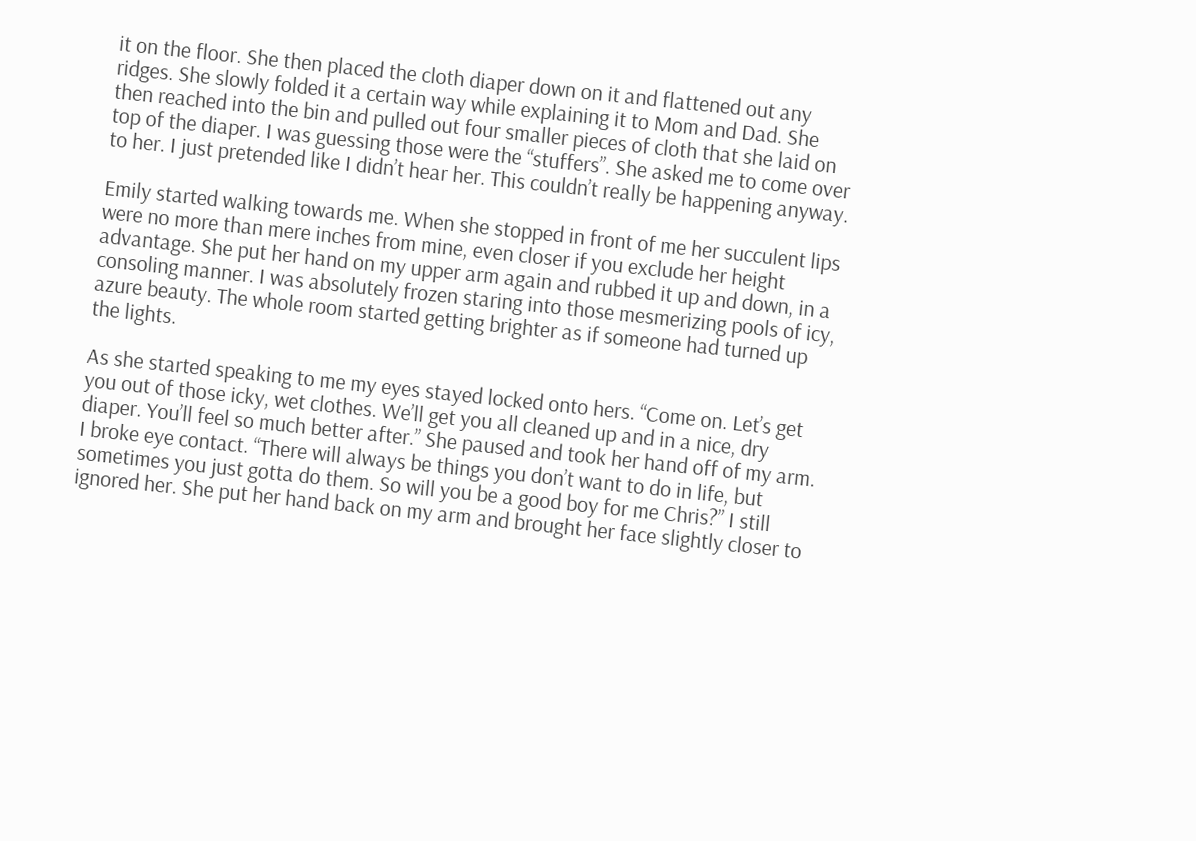it on the floor. She then placed the cloth diaper down on it and flattened out any ridges. She slowly folded it a certain way while explaining it to Mom and Dad. She then reached into the bin and pulled out four smaller pieces of cloth that she laid on top of the diaper. I was guessing those were the “stuffers”. She asked me to come over to her. I just pretended like I didn’t hear her. This couldn’t really be happening anyway.

Emily started walking towards me. When she stopped in front of me her succulent lips were no more than mere inches from mine, even closer if you exclude her height advantage. She put her hand on my upper arm again and rubbed it up and down, in a consoling manner. I was absolutely frozen staring into those mesmerizing pools of icy, azure beauty. The whole room started getting brighter as if someone had turned up the lights.

As she started speaking to me my eyes stayed locked onto hers. “Come on. Let’s get you out of those icky, wet clothes. We’ll get you all cleaned up and in a nice, dry diaper. You’ll feel so much better after.” She paused and took her hand off of my arm. I broke eye contact. “There will always be things you don’t want to do in life, but sometimes you just gotta do them. So will you be a good boy for me Chris?” I still ignored her. She put her hand back on my arm and brought her face slightly closer to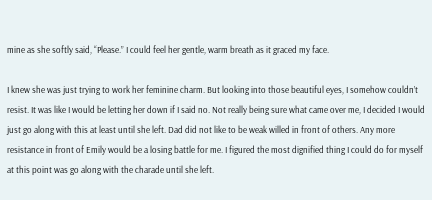mine as she softly said, “Please.” I could feel her gentle, warm breath as it graced my face.

I knew she was just trying to work her feminine charm. But looking into those beautiful eyes, I somehow couldn’t resist. It was like I would be letting her down if I said no. Not really being sure what came over me, I decided I would just go along with this at least until she left. Dad did not like to be weak willed in front of others. Any more resistance in front of Emily would be a losing battle for me. I figured the most dignified thing I could do for myself at this point was go along with the charade until she left.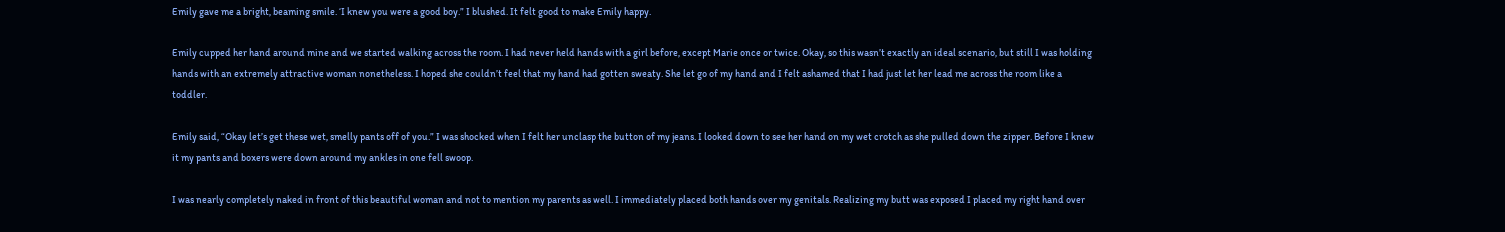Emily gave me a bright, beaming smile. ‘I knew you were a good boy.” I blushed. It felt good to make Emily happy.

Emily cupped her hand around mine and we started walking across the room. I had never held hands with a girl before, except Marie once or twice. Okay, so this wasn’t exactly an ideal scenario, but still I was holding hands with an extremely attractive woman nonetheless. I hoped she couldn’t feel that my hand had gotten sweaty. She let go of my hand and I felt ashamed that I had just let her lead me across the room like a toddler.

Emily said, “Okay let’s get these wet, smelly pants off of you.” I was shocked when I felt her unclasp the button of my jeans. I looked down to see her hand on my wet crotch as she pulled down the zipper. Before I knew it my pants and boxers were down around my ankles in one fell swoop.

I was nearly completely naked in front of this beautiful woman and not to mention my parents as well. I immediately placed both hands over my genitals. Realizing my butt was exposed I placed my right hand over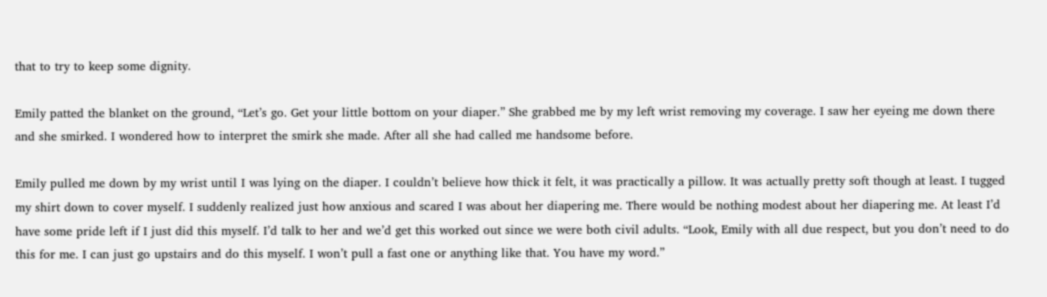that to try to keep some dignity.

Emily patted the blanket on the ground, “Let’s go. Get your little bottom on your diaper.” She grabbed me by my left wrist removing my coverage. I saw her eyeing me down there and she smirked. I wondered how to interpret the smirk she made. After all she had called me handsome before.

Emily pulled me down by my wrist until I was lying on the diaper. I couldn’t believe how thick it felt, it was practically a pillow. It was actually pretty soft though at least. I tugged my shirt down to cover myself. I suddenly realized just how anxious and scared I was about her diapering me. There would be nothing modest about her diapering me. At least I’d have some pride left if I just did this myself. I’d talk to her and we’d get this worked out since we were both civil adults. “Look, Emily with all due respect, but you don’t need to do this for me. I can just go upstairs and do this myself. I won’t pull a fast one or anything like that. You have my word.”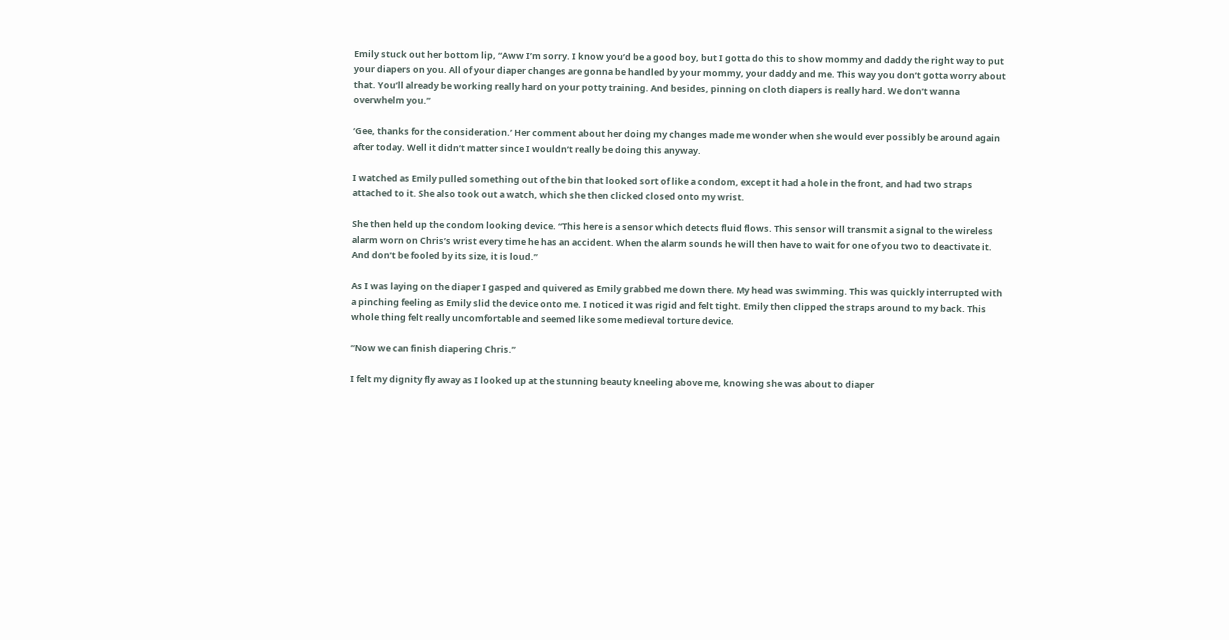Emily stuck out her bottom lip, “Aww I’m sorry. I know you’d be a good boy, but I gotta do this to show mommy and daddy the right way to put your diapers on you. All of your diaper changes are gonna be handled by your mommy, your daddy and me. This way you don’t gotta worry about that. You’ll already be working really hard on your potty training. And besides, pinning on cloth diapers is really hard. We don’t wanna overwhelm you.”

‘Gee, thanks for the consideration.’ Her comment about her doing my changes made me wonder when she would ever possibly be around again after today. Well it didn’t matter since I wouldn’t really be doing this anyway.

I watched as Emily pulled something out of the bin that looked sort of like a condom, except it had a hole in the front, and had two straps attached to it. She also took out a watch, which she then clicked closed onto my wrist.

She then held up the condom looking device. “This here is a sensor which detects fluid flows. This sensor will transmit a signal to the wireless alarm worn on Chris’s wrist every time he has an accident. When the alarm sounds he will then have to wait for one of you two to deactivate it. And don’t be fooled by its size, it is loud.”

As I was laying on the diaper I gasped and quivered as Emily grabbed me down there. My head was swimming. This was quickly interrupted with a pinching feeling as Emily slid the device onto me. I noticed it was rigid and felt tight. Emily then clipped the straps around to my back. This whole thing felt really uncomfortable and seemed like some medieval torture device.

“Now we can finish diapering Chris.”

I felt my dignity fly away as I looked up at the stunning beauty kneeling above me, knowing she was about to diaper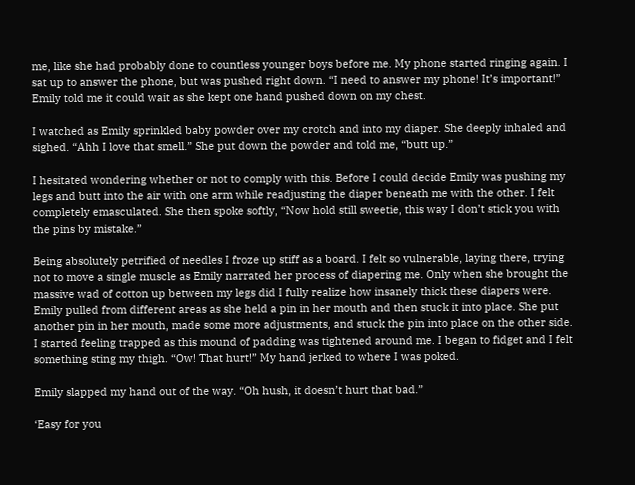me, like she had probably done to countless younger boys before me. My phone started ringing again. I sat up to answer the phone, but was pushed right down. “I need to answer my phone! It’s important!” Emily told me it could wait as she kept one hand pushed down on my chest.

I watched as Emily sprinkled baby powder over my crotch and into my diaper. She deeply inhaled and sighed. “Ahh I love that smell.” She put down the powder and told me, “butt up.”

I hesitated wondering whether or not to comply with this. Before I could decide Emily was pushing my legs and butt into the air with one arm while readjusting the diaper beneath me with the other. I felt completely emasculated. She then spoke softly, “Now hold still sweetie, this way I don’t stick you with the pins by mistake.”

Being absolutely petrified of needles I froze up stiff as a board. I felt so vulnerable, laying there, trying not to move a single muscle as Emily narrated her process of diapering me. Only when she brought the massive wad of cotton up between my legs did I fully realize how insanely thick these diapers were. Emily pulled from different areas as she held a pin in her mouth and then stuck it into place. She put another pin in her mouth, made some more adjustments, and stuck the pin into place on the other side. I started feeling trapped as this mound of padding was tightened around me. I began to fidget and I felt something sting my thigh. “Ow! That hurt!” My hand jerked to where I was poked.

Emily slapped my hand out of the way. “Oh hush, it doesn’t hurt that bad.”

‘Easy for you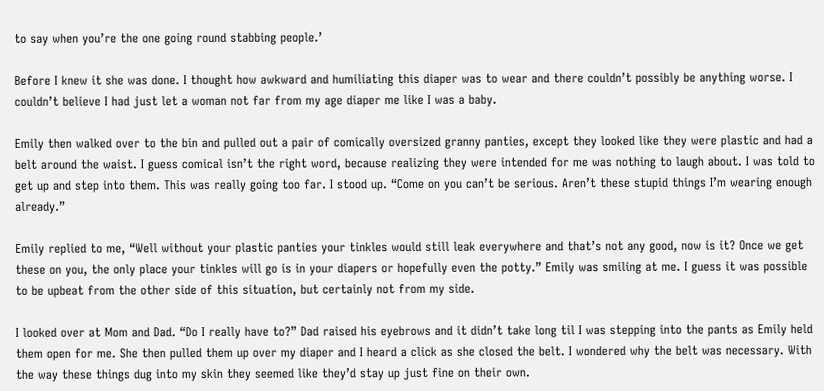to say when you’re the one going round stabbing people.’

Before I knew it she was done. I thought how awkward and humiliating this diaper was to wear and there couldn’t possibly be anything worse. I couldn’t believe I had just let a woman not far from my age diaper me like I was a baby.

Emily then walked over to the bin and pulled out a pair of comically oversized granny panties, except they looked like they were plastic and had a belt around the waist. I guess comical isn’t the right word, because realizing they were intended for me was nothing to laugh about. I was told to get up and step into them. This was really going too far. I stood up. “Come on you can’t be serious. Aren’t these stupid things I’m wearing enough already.”

Emily replied to me, “Well without your plastic panties your tinkles would still leak everywhere and that’s not any good, now is it? Once we get these on you, the only place your tinkles will go is in your diapers or hopefully even the potty.” Emily was smiling at me. I guess it was possible to be upbeat from the other side of this situation, but certainly not from my side.

I looked over at Mom and Dad. “Do I really have to?” Dad raised his eyebrows and it didn’t take long til I was stepping into the pants as Emily held them open for me. She then pulled them up over my diaper and I heard a click as she closed the belt. I wondered why the belt was necessary. With the way these things dug into my skin they seemed like they’d stay up just fine on their own.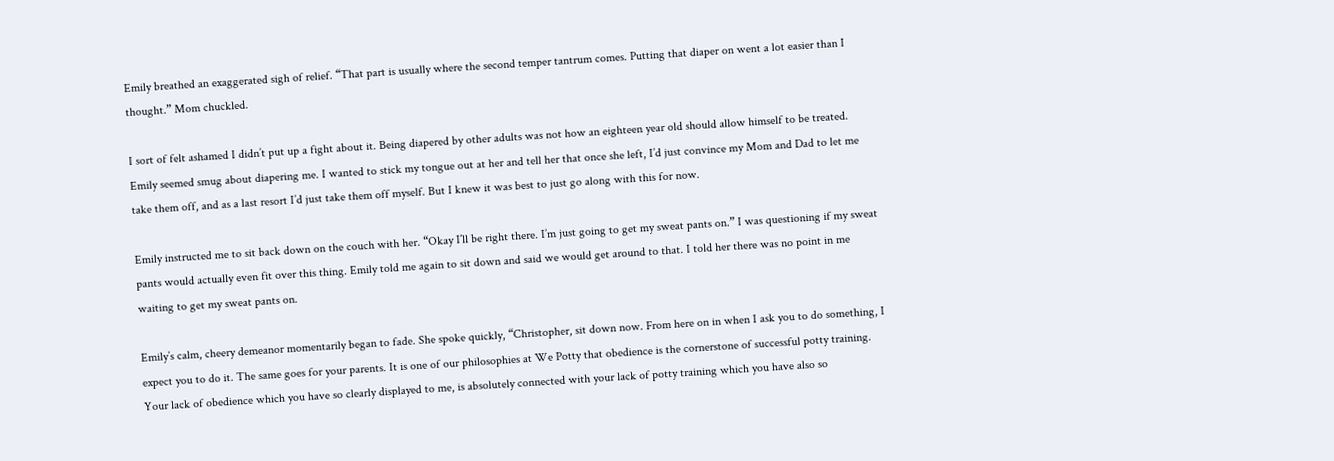Emily breathed an exaggerated sigh of relief. “That part is usually where the second temper tantrum comes. Putting that diaper on went a lot easier than I thought.” Mom chuckled.

I sort of felt ashamed I didn’t put up a fight about it. Being diapered by other adults was not how an eighteen year old should allow himself to be treated. Emily seemed smug about diapering me. I wanted to stick my tongue out at her and tell her that once she left, I’d just convince my Mom and Dad to let me take them off, and as a last resort I’d just take them off myself. But I knew it was best to just go along with this for now.

Emily instructed me to sit back down on the couch with her. “Okay I’ll be right there. I’m just going to get my sweat pants on.” I was questioning if my sweat pants would actually even fit over this thing. Emily told me again to sit down and said we would get around to that. I told her there was no point in me waiting to get my sweat pants on.

Emily’s calm, cheery demeanor momentarily began to fade. She spoke quickly, “Christopher, sit down now. From here on in when I ask you to do something, I expect you to do it. The same goes for your parents. It is one of our philosophies at We Potty that obedience is the cornerstone of successful potty training. Your lack of obedience which you have so clearly displayed to me, is absolutely connected with your lack of potty training which you have also so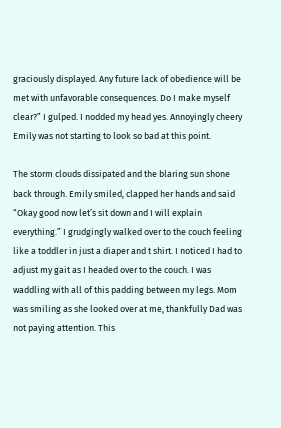graciously displayed. Any future lack of obedience will be met with unfavorable consequences. Do I make myself clear?” I gulped. I nodded my head yes. Annoyingly cheery Emily was not starting to look so bad at this point.

The storm clouds dissipated and the blaring sun shone back through. Emily smiled, clapped her hands and said “Okay good now let’s sit down and I will explain everything.” I grudgingly walked over to the couch feeling like a toddler in just a diaper and t shirt. I noticed I had to adjust my gait as I headed over to the couch. I was waddling with all of this padding between my legs. Mom was smiling as she looked over at me, thankfully Dad was not paying attention. This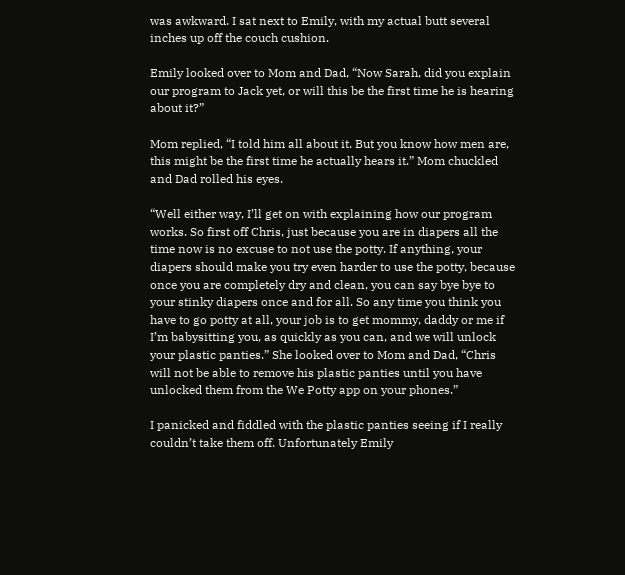was awkward. I sat next to Emily, with my actual butt several inches up off the couch cushion.

Emily looked over to Mom and Dad, “Now Sarah, did you explain our program to Jack yet, or will this be the first time he is hearing about it?”

Mom replied, “I told him all about it. But you know how men are, this might be the first time he actually hears it.” Mom chuckled and Dad rolled his eyes.

“Well either way, I’ll get on with explaining how our program works. So first off Chris, just because you are in diapers all the time now is no excuse to not use the potty. If anything, your diapers should make you try even harder to use the potty, because once you are completely dry and clean, you can say bye bye to your stinky diapers once and for all. So any time you think you have to go potty at all, your job is to get mommy, daddy or me if I’m babysitting you, as quickly as you can, and we will unlock your plastic panties.” She looked over to Mom and Dad, “Chris will not be able to remove his plastic panties until you have unlocked them from the We Potty app on your phones.”

I panicked and fiddled with the plastic panties seeing if I really couldn’t take them off. Unfortunately Emily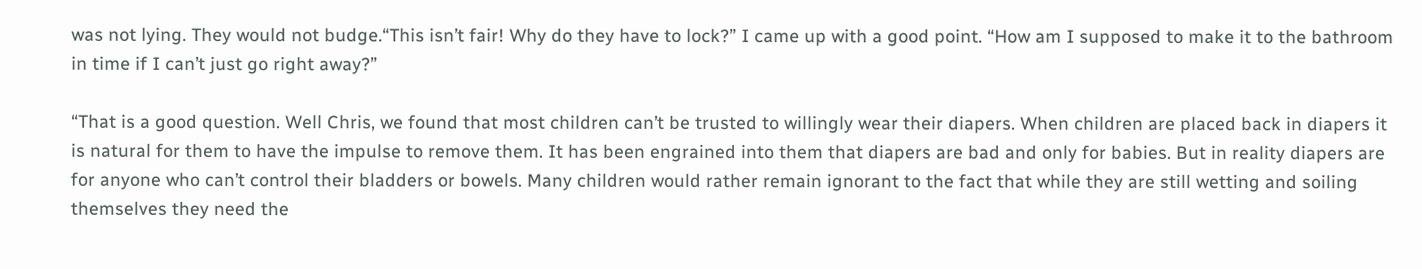was not lying. They would not budge.“This isn’t fair! Why do they have to lock?” I came up with a good point. “How am I supposed to make it to the bathroom in time if I can’t just go right away?”

“That is a good question. Well Chris, we found that most children can’t be trusted to willingly wear their diapers. When children are placed back in diapers it is natural for them to have the impulse to remove them. It has been engrained into them that diapers are bad and only for babies. But in reality diapers are for anyone who can’t control their bladders or bowels. Many children would rather remain ignorant to the fact that while they are still wetting and soiling themselves they need the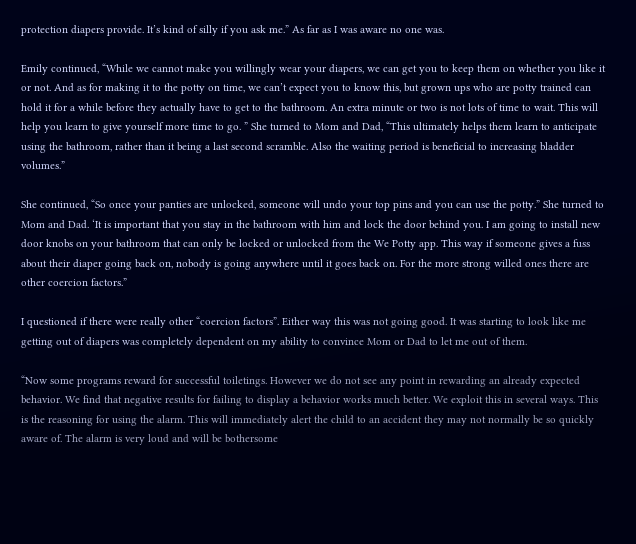protection diapers provide. It’s kind of silly if you ask me.” As far as I was aware no one was.

Emily continued, “While we cannot make you willingly wear your diapers, we can get you to keep them on whether you like it or not. And as for making it to the potty on time, we can’t expect you to know this, but grown ups who are potty trained can hold it for a while before they actually have to get to the bathroom. An extra minute or two is not lots of time to wait. This will help you learn to give yourself more time to go. ” She turned to Mom and Dad, “This ultimately helps them learn to anticipate using the bathroom, rather than it being a last second scramble. Also the waiting period is beneficial to increasing bladder volumes.”

She continued, “So once your panties are unlocked, someone will undo your top pins and you can use the potty.” She turned to Mom and Dad. ‘It is important that you stay in the bathroom with him and lock the door behind you. I am going to install new door knobs on your bathroom that can only be locked or unlocked from the We Potty app. This way if someone gives a fuss about their diaper going back on, nobody is going anywhere until it goes back on. For the more strong willed ones there are other coercion factors.”

I questioned if there were really other “coercion factors”. Either way this was not going good. It was starting to look like me getting out of diapers was completely dependent on my ability to convince Mom or Dad to let me out of them.

“Now some programs reward for successful toiletings. However we do not see any point in rewarding an already expected behavior. We find that negative results for failing to display a behavior works much better. We exploit this in several ways. This is the reasoning for using the alarm. This will immediately alert the child to an accident they may not normally be so quickly aware of. The alarm is very loud and will be bothersome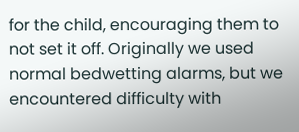for the child, encouraging them to not set it off. Originally we used normal bedwetting alarms, but we encountered difficulty with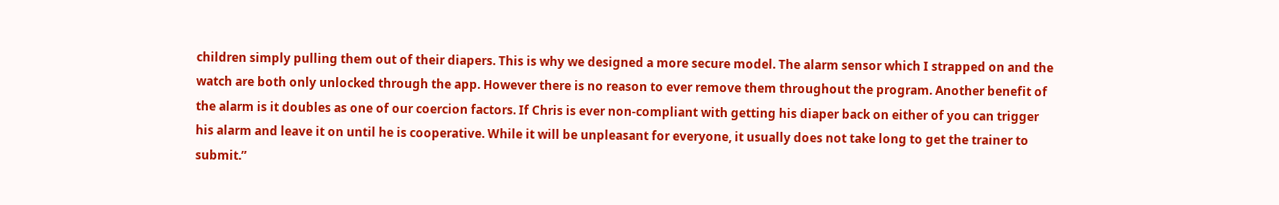children simply pulling them out of their diapers. This is why we designed a more secure model. The alarm sensor which I strapped on and the watch are both only unlocked through the app. However there is no reason to ever remove them throughout the program. Another benefit of the alarm is it doubles as one of our coercion factors. If Chris is ever non-compliant with getting his diaper back on either of you can trigger his alarm and leave it on until he is cooperative. While it will be unpleasant for everyone, it usually does not take long to get the trainer to submit.”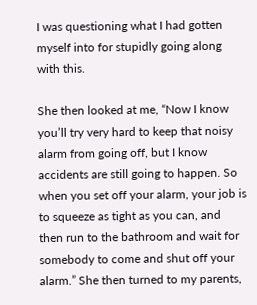I was questioning what I had gotten myself into for stupidly going along with this.

She then looked at me, “Now I know you’ll try very hard to keep that noisy alarm from going off, but I know accidents are still going to happen. So when you set off your alarm, your job is to squeeze as tight as you can, and then run to the bathroom and wait for somebody to come and shut off your alarm.” She then turned to my parents,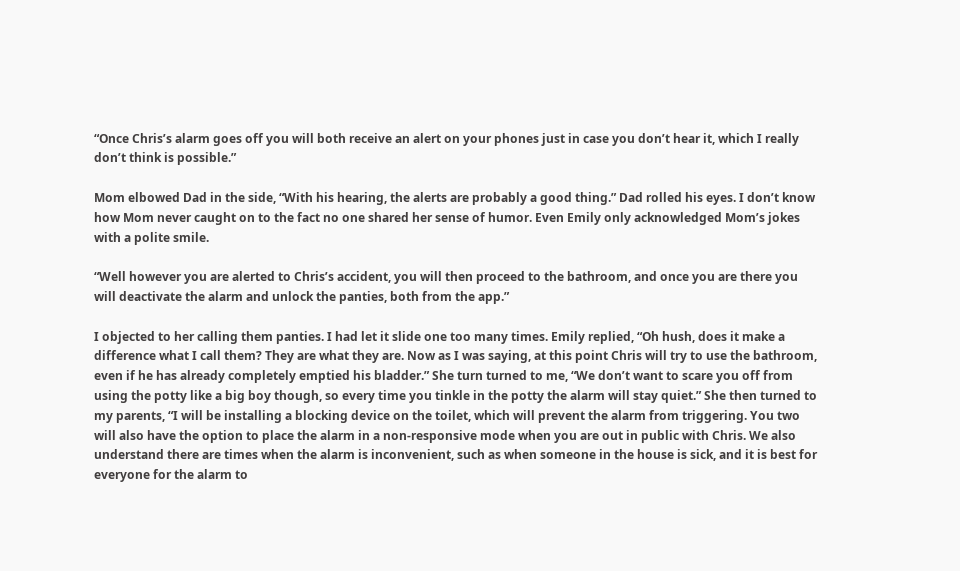“Once Chris’s alarm goes off you will both receive an alert on your phones just in case you don’t hear it, which I really don’t think is possible.”

Mom elbowed Dad in the side, “With his hearing, the alerts are probably a good thing.” Dad rolled his eyes. I don’t know how Mom never caught on to the fact no one shared her sense of humor. Even Emily only acknowledged Mom’s jokes with a polite smile.

“Well however you are alerted to Chris’s accident, you will then proceed to the bathroom, and once you are there you will deactivate the alarm and unlock the panties, both from the app.”

I objected to her calling them panties. I had let it slide one too many times. Emily replied, “Oh hush, does it make a difference what I call them? They are what they are. Now as I was saying, at this point Chris will try to use the bathroom, even if he has already completely emptied his bladder.” She turn turned to me, “We don’t want to scare you off from using the potty like a big boy though, so every time you tinkle in the potty the alarm will stay quiet.” She then turned to my parents, “I will be installing a blocking device on the toilet, which will prevent the alarm from triggering. You two will also have the option to place the alarm in a non-responsive mode when you are out in public with Chris. We also understand there are times when the alarm is inconvenient, such as when someone in the house is sick, and it is best for everyone for the alarm to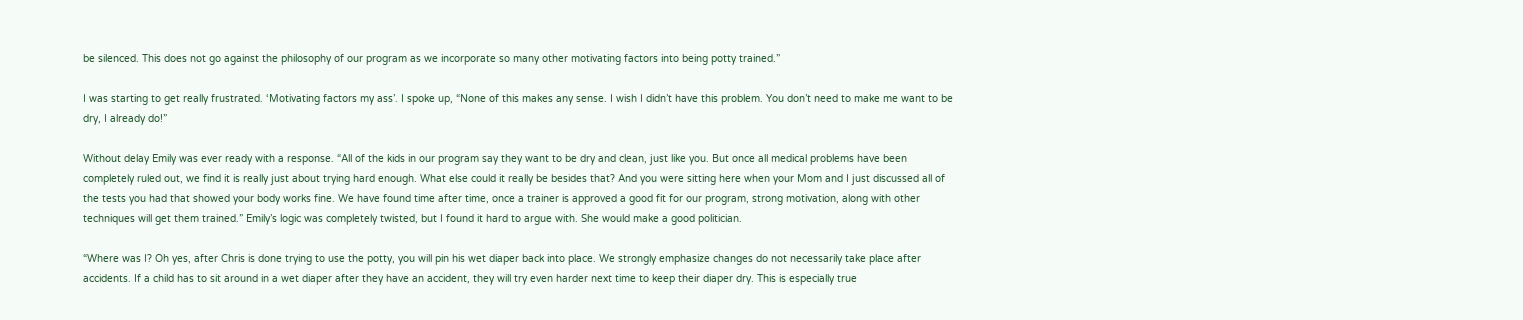be silenced. This does not go against the philosophy of our program as we incorporate so many other motivating factors into being potty trained.”

I was starting to get really frustrated. ‘Motivating factors my ass’. I spoke up, “None of this makes any sense. I wish I didn’t have this problem. You don’t need to make me want to be dry, I already do!”

Without delay Emily was ever ready with a response. “All of the kids in our program say they want to be dry and clean, just like you. But once all medical problems have been completely ruled out, we find it is really just about trying hard enough. What else could it really be besides that? And you were sitting here when your Mom and I just discussed all of the tests you had that showed your body works fine. We have found time after time, once a trainer is approved a good fit for our program, strong motivation, along with other techniques will get them trained.” Emily’s logic was completely twisted, but I found it hard to argue with. She would make a good politician.

“Where was I? Oh yes, after Chris is done trying to use the potty, you will pin his wet diaper back into place. We strongly emphasize changes do not necessarily take place after accidents. If a child has to sit around in a wet diaper after they have an accident, they will try even harder next time to keep their diaper dry. This is especially true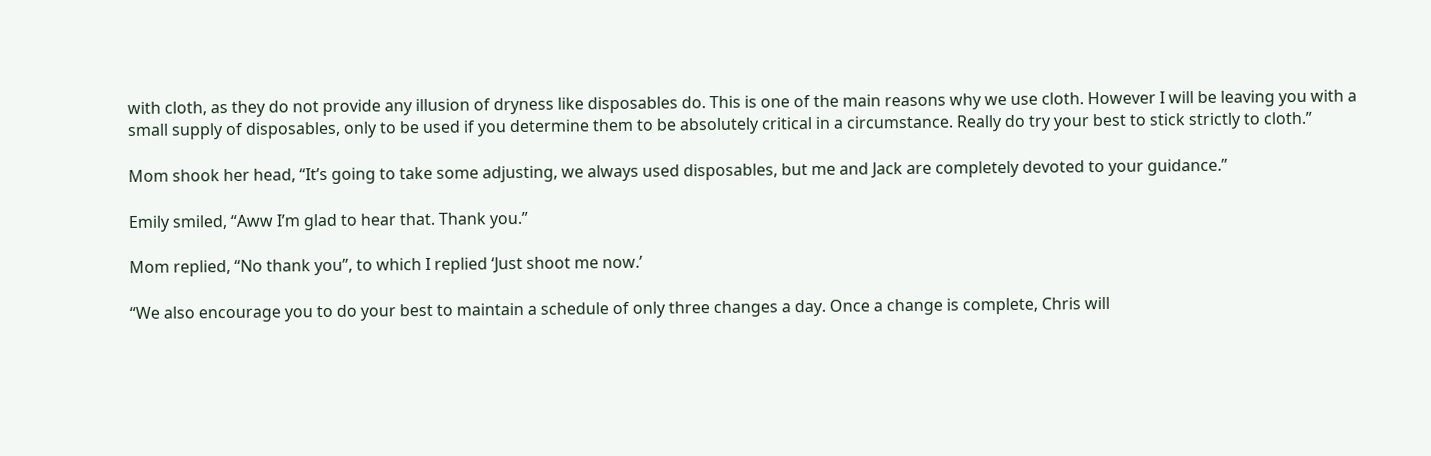with cloth, as they do not provide any illusion of dryness like disposables do. This is one of the main reasons why we use cloth. However I will be leaving you with a small supply of disposables, only to be used if you determine them to be absolutely critical in a circumstance. Really do try your best to stick strictly to cloth.”

Mom shook her head, “It’s going to take some adjusting, we always used disposables, but me and Jack are completely devoted to your guidance.”

Emily smiled, “Aww I’m glad to hear that. Thank you.”

Mom replied, “No thank you”, to which I replied ‘Just shoot me now.’

“We also encourage you to do your best to maintain a schedule of only three changes a day. Once a change is complete, Chris will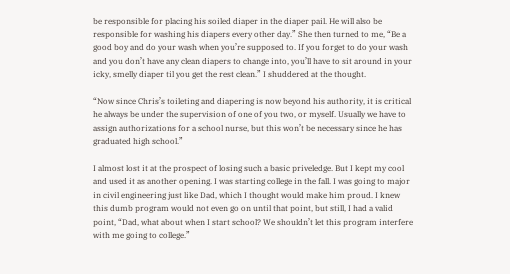be responsible for placing his soiled diaper in the diaper pail. He will also be responsible for washing his diapers every other day.” She then turned to me, “Be a good boy and do your wash when you’re supposed to. If you forget to do your wash and you don’t have any clean diapers to change into, you’ll have to sit around in your icky, smelly diaper til you get the rest clean.” I shuddered at the thought.

“Now since Chris’s toileting and diapering is now beyond his authority, it is critical he always be under the supervision of one of you two, or myself. Usually we have to assign authorizations for a school nurse, but this won’t be necessary since he has graduated high school.”

I almost lost it at the prospect of losing such a basic priveledge. But I kept my cool and used it as another opening. I was starting college in the fall. I was going to major in civil engineering just like Dad, which I thought would make him proud. I knew this dumb program would not even go on until that point, but still, I had a valid point, “Dad, what about when I start school? We shouldn’t let this program interfere with me going to college.”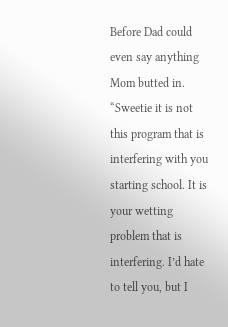Before Dad could even say anything Mom butted in. “Sweetie it is not this program that is interfering with you starting school. It is your wetting problem that is interfering. I’d hate to tell you, but I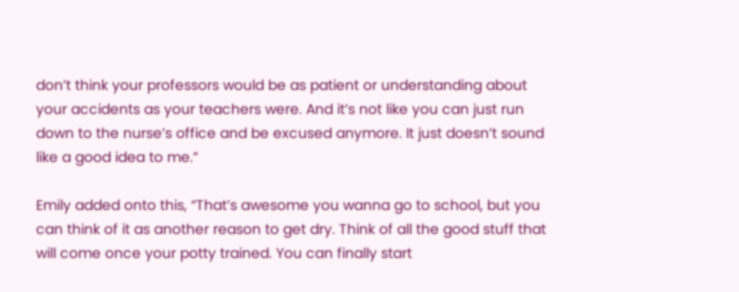don’t think your professors would be as patient or understanding about your accidents as your teachers were. And it’s not like you can just run down to the nurse’s office and be excused anymore. It just doesn’t sound like a good idea to me.”

Emily added onto this, “That’s awesome you wanna go to school, but you can think of it as another reason to get dry. Think of all the good stuff that will come once your potty trained. You can finally start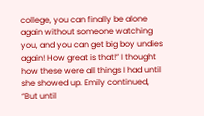college, you can finally be alone again without someone watching you, and you can get big boy undies again! How great is that!” I thought how these were all things I had until she showed up. Emily continued, “But until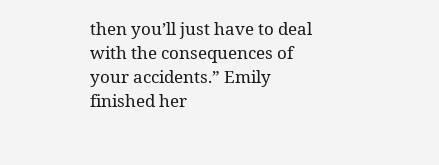then you’ll just have to deal with the consequences of your accidents.” Emily finished her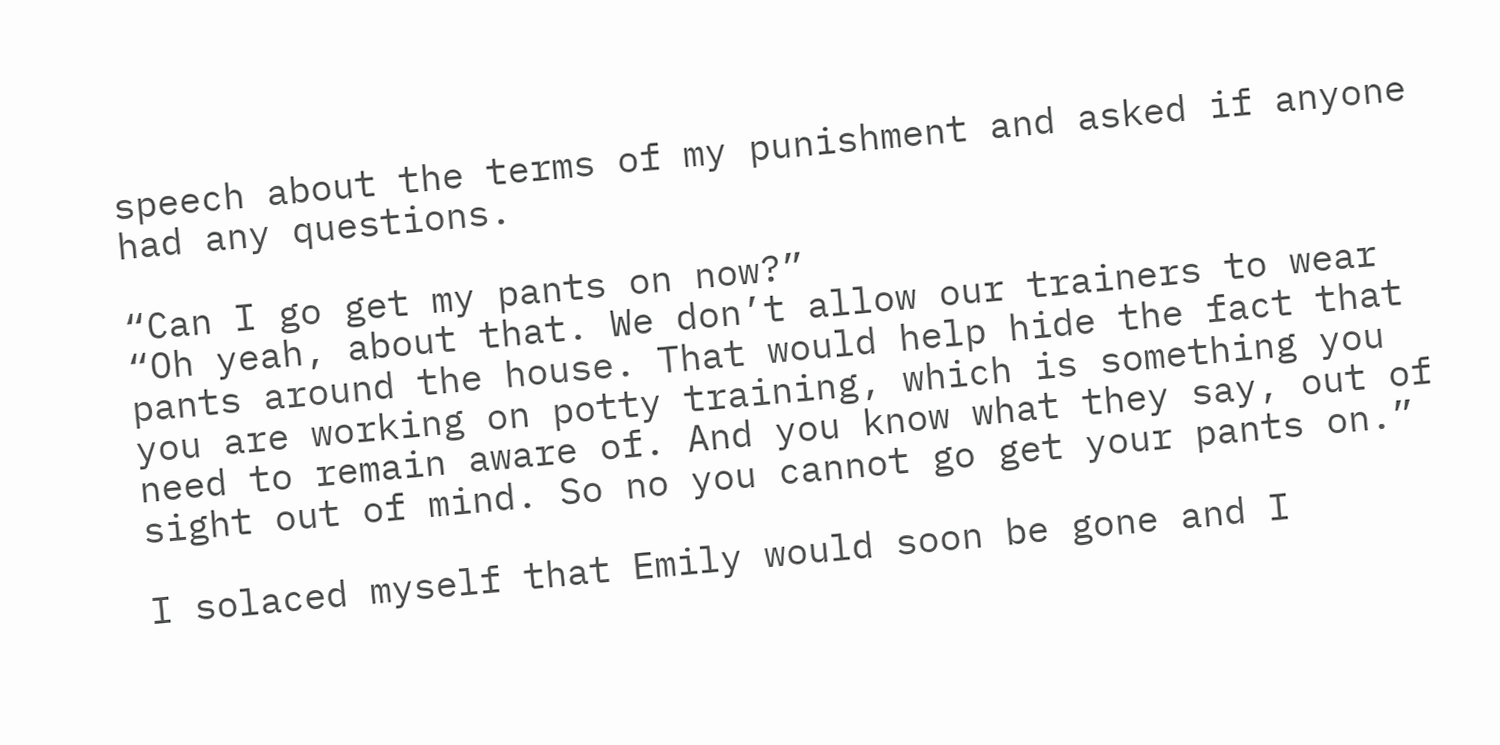speech about the terms of my punishment and asked if anyone had any questions.

“Can I go get my pants on now?”
“Oh yeah, about that. We don’t allow our trainers to wear pants around the house. That would help hide the fact that you are working on potty training, which is something you need to remain aware of. And you know what they say, out of sight out of mind. So no you cannot go get your pants on.”

I solaced myself that Emily would soon be gone and I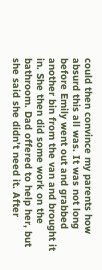could then convince my parents how absurd this all was. It was not long before Emily went out and grabbed another bin from the van and brought it in. She then did some work on the bathroom. Dad offered to help her, but she said she didn’t need it. After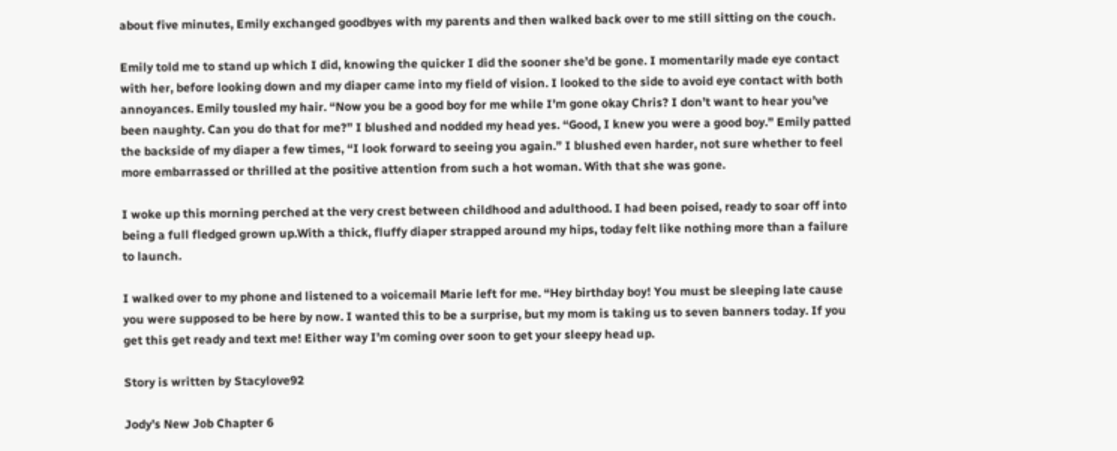about five minutes, Emily exchanged goodbyes with my parents and then walked back over to me still sitting on the couch.

Emily told me to stand up which I did, knowing the quicker I did the sooner she’d be gone. I momentarily made eye contact with her, before looking down and my diaper came into my field of vision. I looked to the side to avoid eye contact with both annoyances. Emily tousled my hair. “Now you be a good boy for me while I’m gone okay Chris? I don’t want to hear you’ve been naughty. Can you do that for me?” I blushed and nodded my head yes. “Good, I knew you were a good boy.” Emily patted the backside of my diaper a few times, “I look forward to seeing you again.” I blushed even harder, not sure whether to feel more embarrassed or thrilled at the positive attention from such a hot woman. With that she was gone.

I woke up this morning perched at the very crest between childhood and adulthood. I had been poised, ready to soar off into being a full fledged grown up.With a thick, fluffy diaper strapped around my hips, today felt like nothing more than a failure to launch.

I walked over to my phone and listened to a voicemail Marie left for me. “Hey birthday boy! You must be sleeping late cause you were supposed to be here by now. I wanted this to be a surprise, but my mom is taking us to seven banners today. If you get this get ready and text me! Either way I’m coming over soon to get your sleepy head up.

Story is written by Stacylove92

Jody’s New Job Chapter 6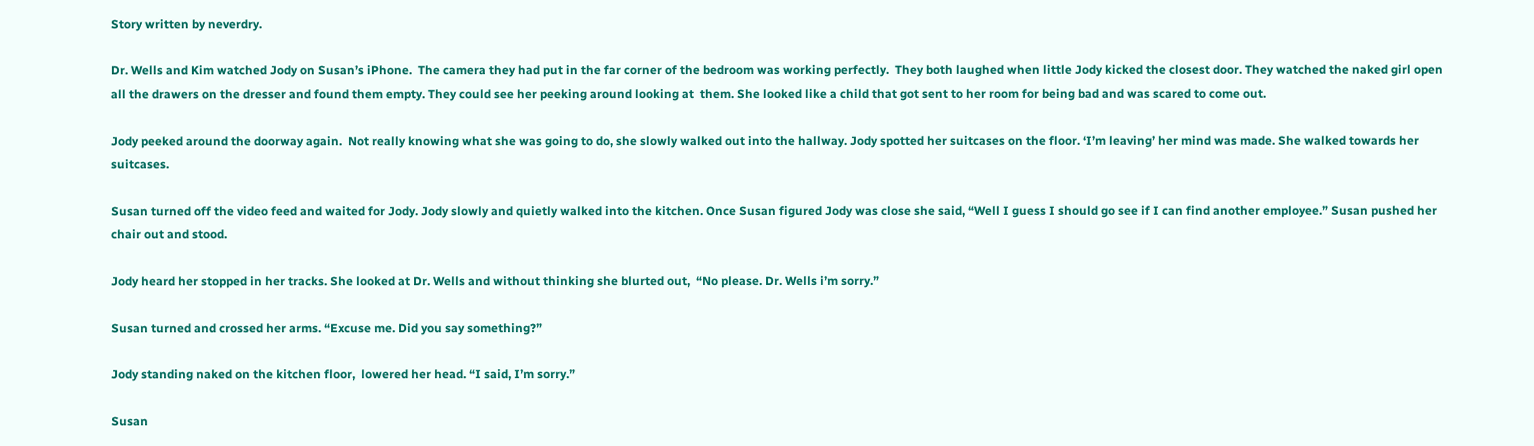Story written by neverdry.

Dr. Wells and Kim watched Jody on Susan’s iPhone.  The camera they had put in the far corner of the bedroom was working perfectly.  They both laughed when little Jody kicked the closest door. They watched the naked girl open all the drawers on the dresser and found them empty. They could see her peeking around looking at  them. She looked like a child that got sent to her room for being bad and was scared to come out.

Jody peeked around the doorway again.  Not really knowing what she was going to do, she slowly walked out into the hallway. Jody spotted her suitcases on the floor. ‘I’m leaving’ her mind was made. She walked towards her suitcases.

Susan turned off the video feed and waited for Jody. Jody slowly and quietly walked into the kitchen. Once Susan figured Jody was close she said, “Well I guess I should go see if I can find another employee.” Susan pushed her chair out and stood.

Jody heard her stopped in her tracks. She looked at Dr. Wells and without thinking she blurted out,  “No please. Dr. Wells i’m sorry.”

Susan turned and crossed her arms. “Excuse me. Did you say something?”

Jody standing naked on the kitchen floor,  lowered her head. “I said, I’m sorry.”

Susan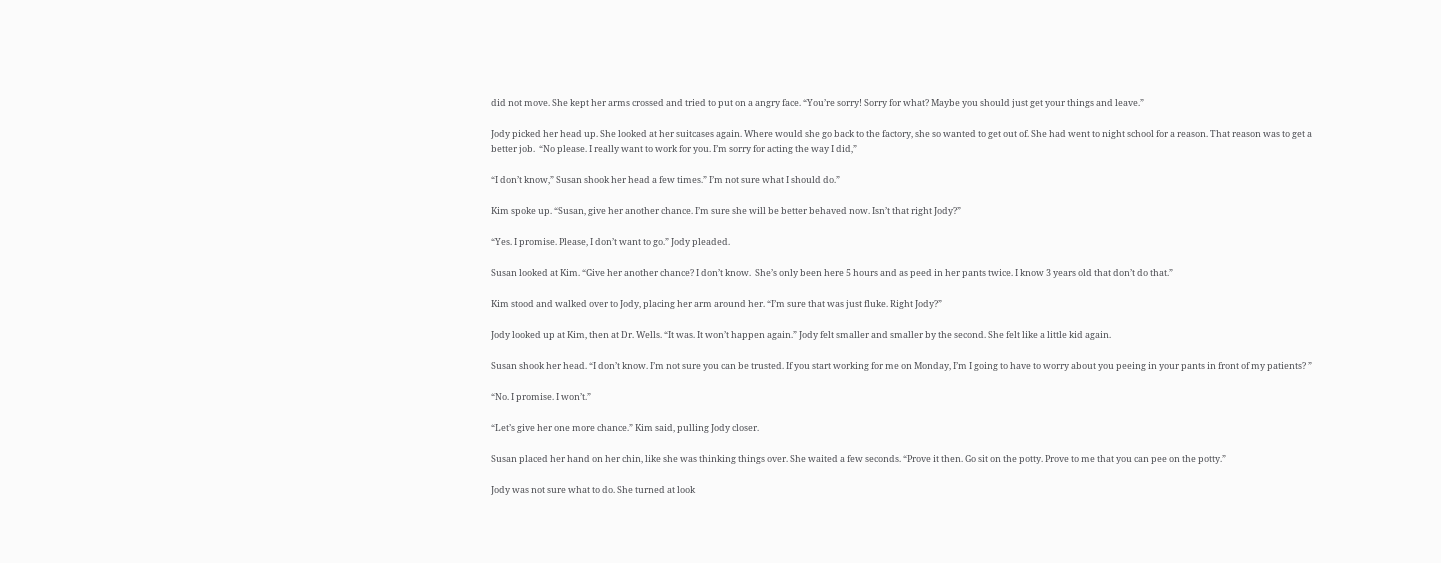did not move. She kept her arms crossed and tried to put on a angry face. “You’re sorry! Sorry for what? Maybe you should just get your things and leave.”

Jody picked her head up. She looked at her suitcases again. Where would she go back to the factory, she so wanted to get out of. She had went to night school for a reason. That reason was to get a better job.  “No please. I really want to work for you. I’m sorry for acting the way I did,”

“I don’t know,” Susan shook her head a few times.” I’m not sure what I should do.”

Kim spoke up. “Susan, give her another chance. I’m sure she will be better behaved now. Isn’t that right Jody?”

“Yes. I promise. Please, I don’t want to go.” Jody pleaded.

Susan looked at Kim. “Give her another chance? I don’t know.  She’s only been here 5 hours and as peed in her pants twice. I know 3 years old that don’t do that.”

Kim stood and walked over to Jody, placing her arm around her. “I’m sure that was just fluke. Right Jody?”

Jody looked up at Kim, then at Dr. Wells. “It was. It won’t happen again.” Jody felt smaller and smaller by the second. She felt like a little kid again.

Susan shook her head. “I don’t know. I’m not sure you can be trusted. If you start working for me on Monday, I’m I going to have to worry about you peeing in your pants in front of my patients? ”

“No. I promise. I won’t.”

“Let’s give her one more chance.” Kim said, pulling Jody closer.

Susan placed her hand on her chin, like she was thinking things over. She waited a few seconds. “Prove it then. Go sit on the potty. Prove to me that you can pee on the potty.”

Jody was not sure what to do. She turned at look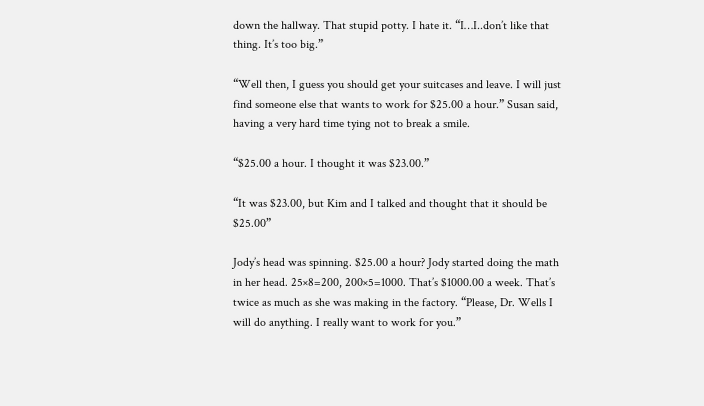down the hallway. That stupid potty. I hate it. “I…I..don’t like that thing. It’s too big.”

“Well then, I guess you should get your suitcases and leave. I will just find someone else that wants to work for $25.00 a hour.” Susan said, having a very hard time tying not to break a smile.

“$25.00 a hour. I thought it was $23.00.”

“It was $23.00, but Kim and I talked and thought that it should be $25.00”

Jody’s head was spinning. $25.00 a hour? Jody started doing the math in her head. 25×8=200, 200×5=1000. That’s $1000.00 a week. That’s twice as much as she was making in the factory. “Please, Dr. Wells I will do anything. I really want to work for you.”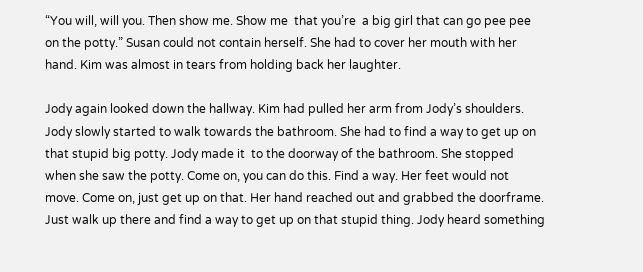“You will, will you. Then show me. Show me  that you’re  a big girl that can go pee pee on the potty.” Susan could not contain herself. She had to cover her mouth with her hand. Kim was almost in tears from holding back her laughter.

Jody again looked down the hallway. Kim had pulled her arm from Jody’s shoulders. Jody slowly started to walk towards the bathroom. She had to find a way to get up on that stupid big potty. Jody made it  to the doorway of the bathroom. She stopped when she saw the potty. Come on, you can do this. Find a way. Her feet would not move. Come on, just get up on that. Her hand reached out and grabbed the doorframe. Just walk up there and find a way to get up on that stupid thing. Jody heard something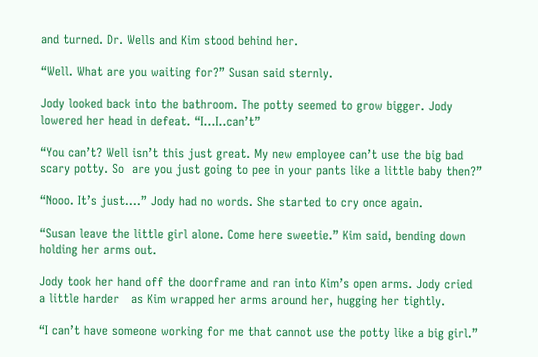and turned. Dr. Wells and Kim stood behind her.

“Well. What are you waiting for?” Susan said sternly.

Jody looked back into the bathroom. The potty seemed to grow bigger. Jody lowered her head in defeat. “I…I..can’t”

“You can’t? Well isn’t this just great. My new employee can’t use the big bad scary potty. So  are you just going to pee in your pants like a little baby then?”

“Nooo. It’s just….” Jody had no words. She started to cry once again.

“Susan leave the little girl alone. Come here sweetie.” Kim said, bending down holding her arms out.

Jody took her hand off the doorframe and ran into Kim’s open arms. Jody cried a little harder   as Kim wrapped her arms around her, hugging her tightly.

“I can’t have someone working for me that cannot use the potty like a big girl.”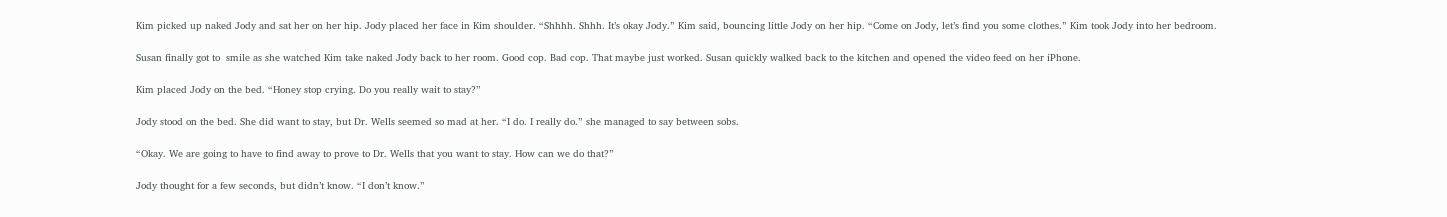Kim picked up naked Jody and sat her on her hip. Jody placed her face in Kim shoulder. “Shhhh. Shhh. It’s okay Jody.” Kim said, bouncing little Jody on her hip. “Come on Jody, let’s find you some clothes.” Kim took Jody into her bedroom.

Susan finally got to  smile as she watched Kim take naked Jody back to her room. Good cop. Bad cop. That maybe just worked. Susan quickly walked back to the kitchen and opened the video feed on her iPhone.

Kim placed Jody on the bed. “Honey stop crying. Do you really wait to stay?”

Jody stood on the bed. She did want to stay, but Dr. Wells seemed so mad at her. “I do. I really do.” she managed to say between sobs.

“Okay. We are going to have to find away to prove to Dr. Wells that you want to stay. How can we do that?”

Jody thought for a few seconds, but didn’t know. “I don’t know.”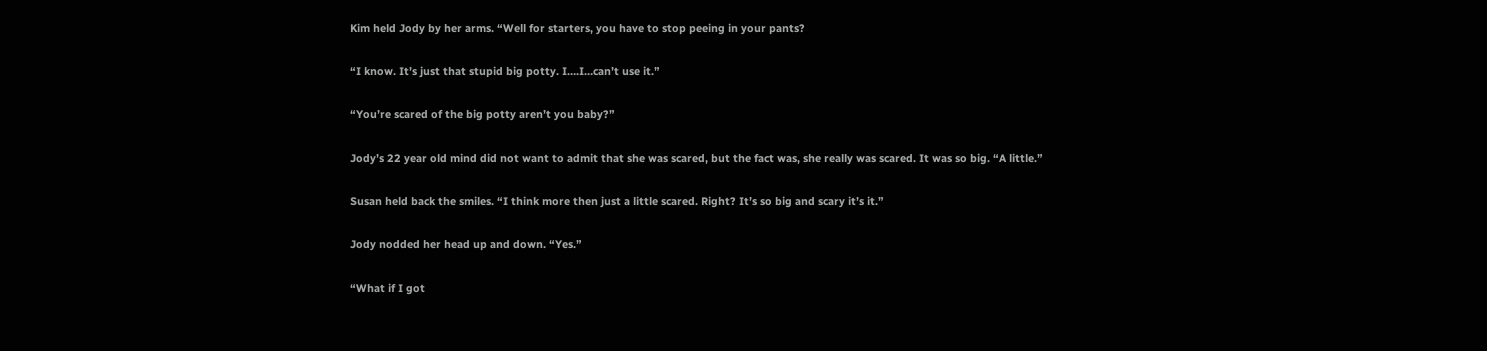Kim held Jody by her arms. “Well for starters, you have to stop peeing in your pants?

“I know. It’s just that stupid big potty. I….I…can’t use it.”

“You’re scared of the big potty aren’t you baby?”

Jody’s 22 year old mind did not want to admit that she was scared, but the fact was, she really was scared. It was so big. “A little.”

Susan held back the smiles. “I think more then just a little scared. Right? It’s so big and scary it’s it.”

Jody nodded her head up and down. “Yes.”

“What if I got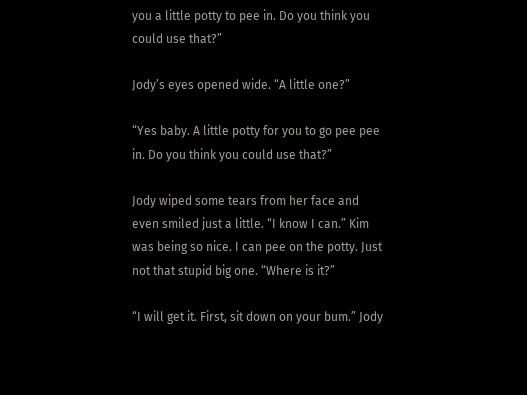you a little potty to pee in. Do you think you could use that?”

Jody’s eyes opened wide. “A little one?”

“Yes baby. A little potty for you to go pee pee in. Do you think you could use that?”

Jody wiped some tears from her face and even smiled just a little. “I know I can.” Kim was being so nice. I can pee on the potty. Just not that stupid big one. “Where is it?”

“I will get it. First, sit down on your bum.” Jody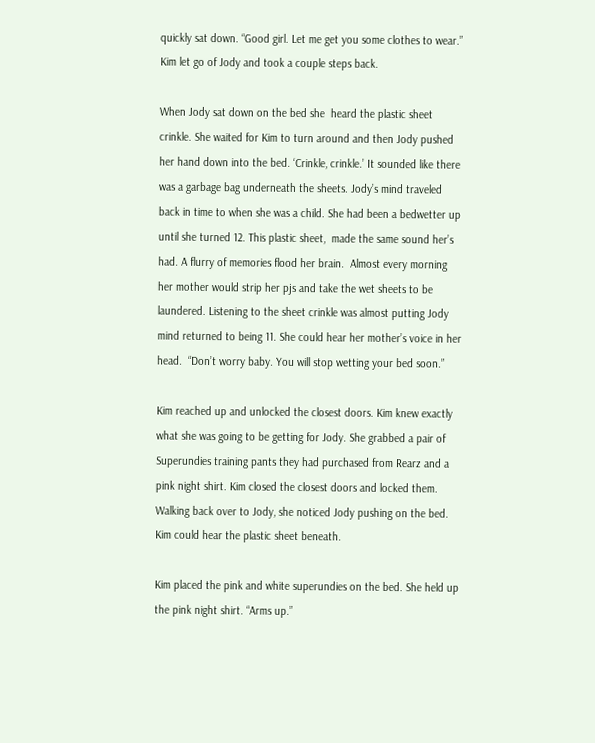quickly sat down. “Good girl. Let me get you some clothes to wear.” Kim let go of Jody and took a couple steps back.

When Jody sat down on the bed she  heard the plastic sheet crinkle. She waited for Kim to turn around and then Jody pushed her hand down into the bed. ‘Crinkle, crinkle.’ It sounded like there was a garbage bag underneath the sheets. Jody’s mind traveled back in time to when she was a child. She had been a bedwetter up until she turned 12. This plastic sheet,  made the same sound her’s had. A flurry of memories flood her brain.  Almost every morning her mother would strip her pjs and take the wet sheets to be laundered. Listening to the sheet crinkle was almost putting Jody mind returned to being 11. She could hear her mother’s voice in her head.  “Don’t worry baby. You will stop wetting your bed soon.”

Kim reached up and unlocked the closest doors. Kim knew exactly what she was going to be getting for Jody. She grabbed a pair of Superundies training pants they had purchased from Rearz and a pink night shirt. Kim closed the closest doors and locked them. Walking back over to Jody, she noticed Jody pushing on the bed. Kim could hear the plastic sheet beneath.

Kim placed the pink and white superundies on the bed. She held up the pink night shirt. “Arms up.”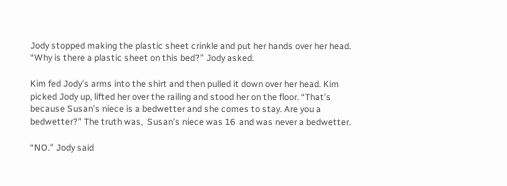Jody stopped making the plastic sheet crinkle and put her hands over her head. “Why is there a plastic sheet on this bed?” Jody asked.

Kim fed Jody’s arms into the shirt and then pulled it down over her head. Kim picked Jody up, lifted her over the railing and stood her on the floor. “That’s because Susan’s niece is a bedwetter and she comes to stay. Are you a bedwetter?” The truth was,  Susan’s niece was 16  and was never a bedwetter.

“NO.” Jody said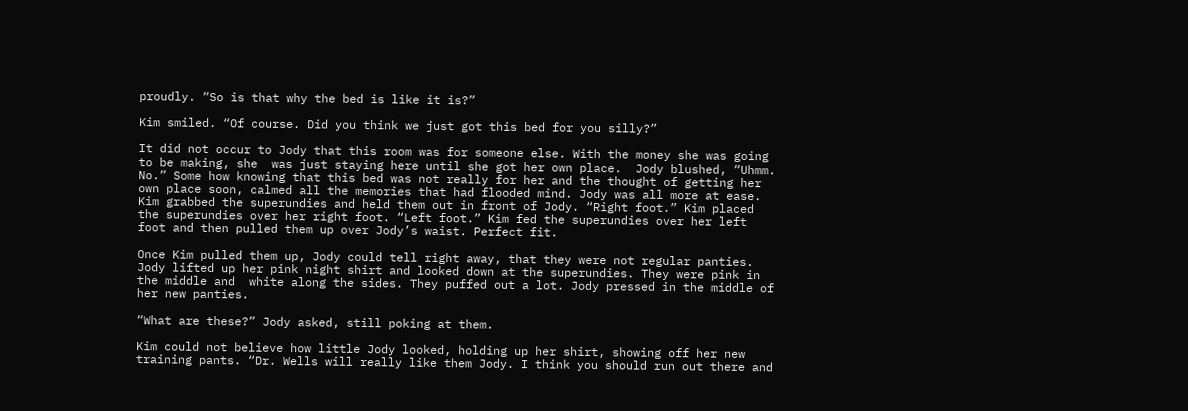proudly. “So is that why the bed is like it is?”

Kim smiled. “Of course. Did you think we just got this bed for you silly?”

It did not occur to Jody that this room was for someone else. With the money she was going to be making, she  was just staying here until she got her own place.  Jody blushed, “Uhmm. No.” Some how knowing that this bed was not really for her and the thought of getting her own place soon, calmed all the memories that had flooded mind. Jody was all more at ease.
Kim grabbed the superundies and held them out in front of Jody. “Right foot.” Kim placed the superundies over her right foot. “Left foot.” Kim fed the superundies over her left foot and then pulled them up over Jody’s waist. Perfect fit.

Once Kim pulled them up, Jody could tell right away, that they were not regular panties. Jody lifted up her pink night shirt and looked down at the superundies. They were pink in the middle and  white along the sides. They puffed out a lot. Jody pressed in the middle of her new panties.

“What are these?” Jody asked, still poking at them.

Kim could not believe how little Jody looked, holding up her shirt, showing off her new training pants. “Dr. Wells will really like them Jody. I think you should run out there and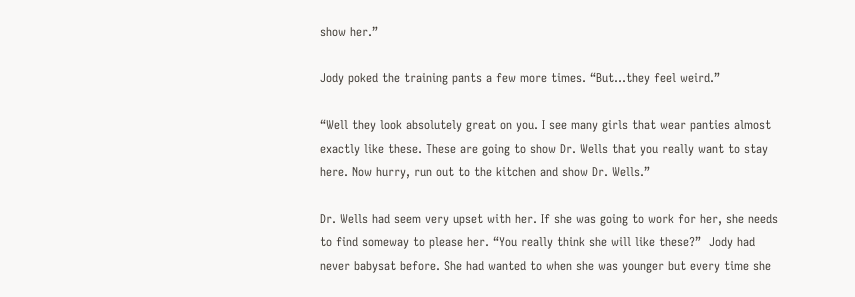show her.”

Jody poked the training pants a few more times. “But…they feel weird.”

“Well they look absolutely great on you. I see many girls that wear panties almost exactly like these. These are going to show Dr. Wells that you really want to stay here. Now hurry, run out to the kitchen and show Dr. Wells.”

Dr. Wells had seem very upset with her. If she was going to work for her, she needs to find someway to please her. “You really think she will like these?”  Jody had never babysat before. She had wanted to when she was younger but every time she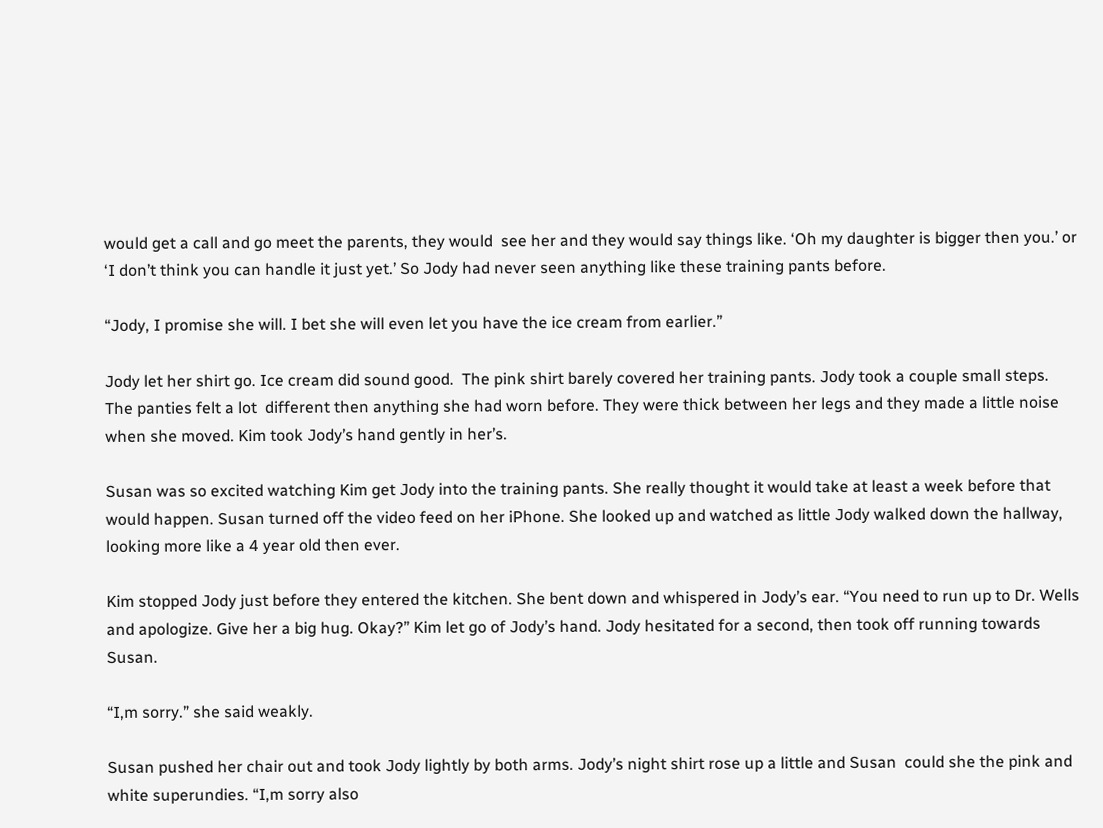would get a call and go meet the parents, they would  see her and they would say things like. ‘Oh my daughter is bigger then you.’ or ‘I don’t think you can handle it just yet.’ So Jody had never seen anything like these training pants before.

“Jody, I promise she will. I bet she will even let you have the ice cream from earlier.”

Jody let her shirt go. Ice cream did sound good.  The pink shirt barely covered her training pants. Jody took a couple small steps. The panties felt a lot  different then anything she had worn before. They were thick between her legs and they made a little noise when she moved. Kim took Jody’s hand gently in her’s.

Susan was so excited watching Kim get Jody into the training pants. She really thought it would take at least a week before that would happen. Susan turned off the video feed on her iPhone. She looked up and watched as little Jody walked down the hallway, looking more like a 4 year old then ever.

Kim stopped Jody just before they entered the kitchen. She bent down and whispered in Jody’s ear. “You need to run up to Dr. Wells and apologize. Give her a big hug. Okay?” Kim let go of Jody’s hand. Jody hesitated for a second, then took off running towards  Susan.

“I,m sorry.” she said weakly.

Susan pushed her chair out and took Jody lightly by both arms. Jody’s night shirt rose up a little and Susan  could she the pink and white superundies. “I,m sorry also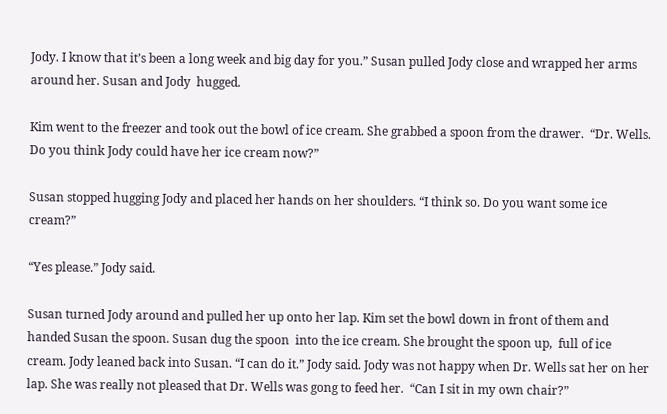Jody. I know that it’s been a long week and big day for you.” Susan pulled Jody close and wrapped her arms around her. Susan and Jody  hugged.

Kim went to the freezer and took out the bowl of ice cream. She grabbed a spoon from the drawer.  “Dr. Wells. Do you think Jody could have her ice cream now?”

Susan stopped hugging Jody and placed her hands on her shoulders. “I think so. Do you want some ice cream?”

“Yes please.” Jody said.

Susan turned Jody around and pulled her up onto her lap. Kim set the bowl down in front of them and handed Susan the spoon. Susan dug the spoon  into the ice cream. She brought the spoon up,  full of ice cream. Jody leaned back into Susan. “I can do it.” Jody said. Jody was not happy when Dr. Wells sat her on her lap. She was really not pleased that Dr. Wells was gong to feed her.  “Can I sit in my own chair?”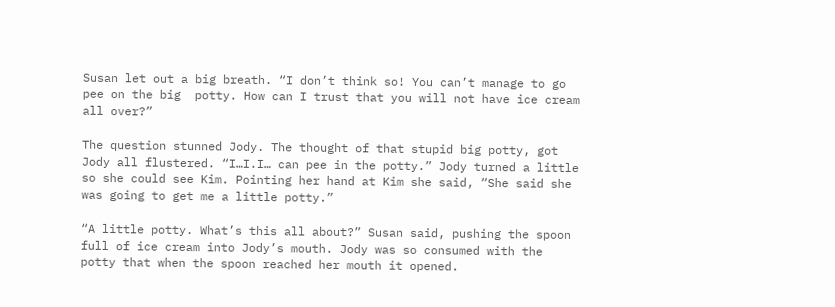Susan let out a big breath. “I don’t think so! You can’t manage to go pee on the big  potty. How can I trust that you will not have ice cream all over?”

The question stunned Jody. The thought of that stupid big potty, got Jody all flustered. “I…I.I… can pee in the potty.” Jody turned a little so she could see Kim. Pointing her hand at Kim she said, “She said she was going to get me a little potty.”

“A little potty. What’s this all about?” Susan said, pushing the spoon full of ice cream into Jody’s mouth. Jody was so consumed with the potty that when the spoon reached her mouth it opened.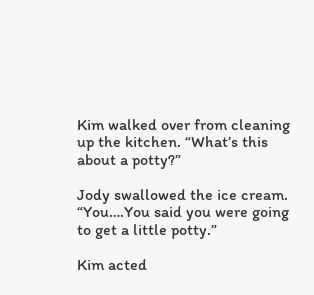Kim walked over from cleaning up the kitchen. “What’s this about a potty?”

Jody swallowed the ice cream. “You….You said you were going to get a little potty.”

Kim acted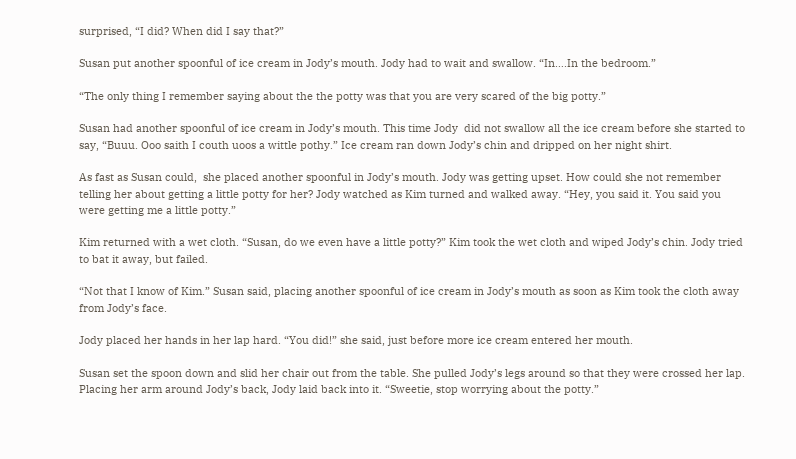surprised, “I did? When did I say that?”

Susan put another spoonful of ice cream in Jody’s mouth. Jody had to wait and swallow. “In….In the bedroom.”

“The only thing I remember saying about the the potty was that you are very scared of the big potty.”

Susan had another spoonful of ice cream in Jody’s mouth. This time Jody  did not swallow all the ice cream before she started to say, “Buuu. Ooo saith I couth uoos a wittle pothy.” Ice cream ran down Jody’s chin and dripped on her night shirt.

As fast as Susan could,  she placed another spoonful in Jody’s mouth. Jody was getting upset. How could she not remember telling her about getting a little potty for her? Jody watched as Kim turned and walked away. “Hey, you said it. You said you were getting me a little potty.”

Kim returned with a wet cloth. “Susan, do we even have a little potty?” Kim took the wet cloth and wiped Jody’s chin. Jody tried to bat it away, but failed.

“Not that I know of Kim.” Susan said, placing another spoonful of ice cream in Jody’s mouth as soon as Kim took the cloth away from Jody’s face.

Jody placed her hands in her lap hard. “You did!” she said, just before more ice cream entered her mouth.

Susan set the spoon down and slid her chair out from the table. She pulled Jody’s legs around so that they were crossed her lap. Placing her arm around Jody’s back, Jody laid back into it. “Sweetie, stop worrying about the potty.”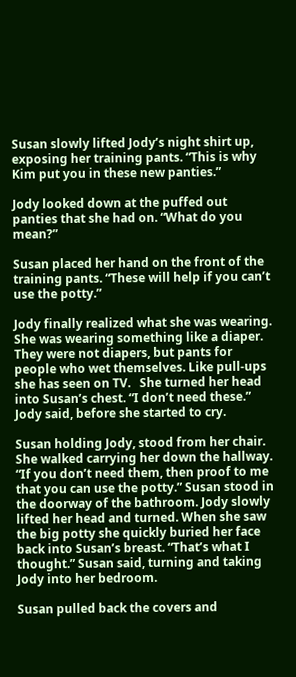Susan slowly lifted Jody’s night shirt up, exposing her training pants. “This is why Kim put you in these new panties.”

Jody looked down at the puffed out panties that she had on. “What do you mean?”

Susan placed her hand on the front of the training pants. “These will help if you can’t use the potty.”

Jody finally realized what she was wearing. She was wearing something like a diaper. They were not diapers, but pants for people who wet themselves. Like pull-ups she has seen on TV.   She turned her head into Susan’s chest. “I don’t need these.” Jody said, before she started to cry.

Susan holding Jody, stood from her chair. She walked carrying her down the hallway. “If you don’t need them, then proof to me that you can use the potty.” Susan stood in the doorway of the bathroom. Jody slowly lifted her head and turned. When she saw the big potty she quickly buried her face back into Susan’s breast. “That’s what I thought.” Susan said, turning and taking Jody into her bedroom.

Susan pulled back the covers and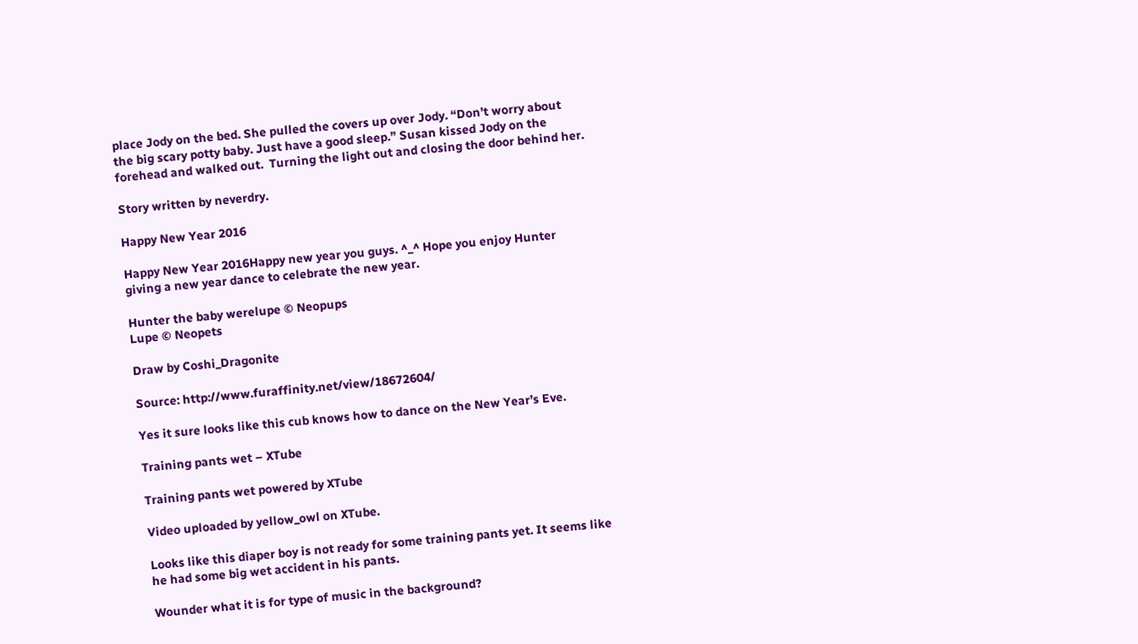place Jody on the bed. She pulled the covers up over Jody. “Don’t worry about the big scary potty baby. Just have a good sleep.” Susan kissed Jody on the forehead and walked out.  Turning the light out and closing the door behind her.

Story written by neverdry.

Happy New Year 2016

Happy New Year 2016Happy new year you guys. ^_^ Hope you enjoy Hunter giving a new year dance to celebrate the new year.

Hunter the baby werelupe © Neopups
Lupe © Neopets

Draw by Coshi_Dragonite

Source: http://www.furaffinity.net/view/18672604/

Yes it sure looks like this cub knows how to dance on the New Year’s Eve.

Training pants wet – XTube

Training pants wet powered by XTube

Video uploaded by yellow_owl on XTube.

Looks like this diaper boy is not ready for some training pants yet. It seems like he had some big wet accident in his pants.

Wounder what it is for type of music in the background?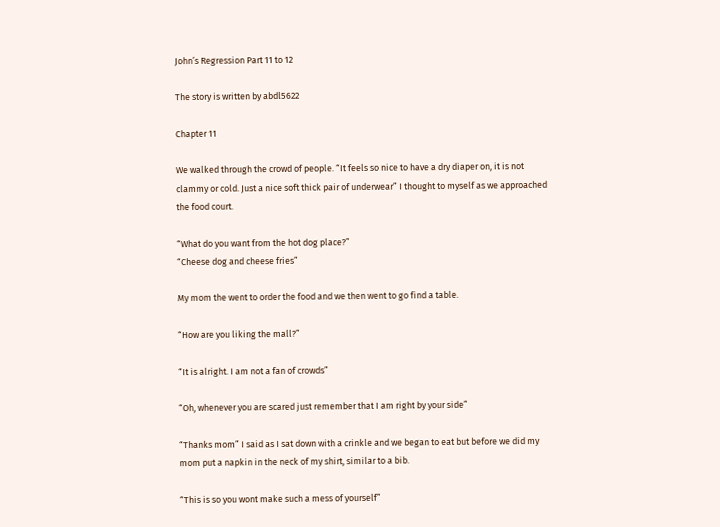John’s Regression Part 11 to 12

The story is written by abdl5622

Chapter 11

We walked through the crowd of people. “It feels so nice to have a dry diaper on, it is not clammy or cold. Just a nice soft thick pair of underwear” I thought to myself as we approached the food court.

“What do you want from the hot dog place?”
“Cheese dog and cheese fries”

My mom the went to order the food and we then went to go find a table.

“How are you liking the mall?”

“It is alright. I am not a fan of crowds”

“Oh, whenever you are scared just remember that I am right by your side”

“Thanks mom” I said as I sat down with a crinkle and we began to eat but before we did my mom put a napkin in the neck of my shirt, similar to a bib.

“This is so you wont make such a mess of yourself”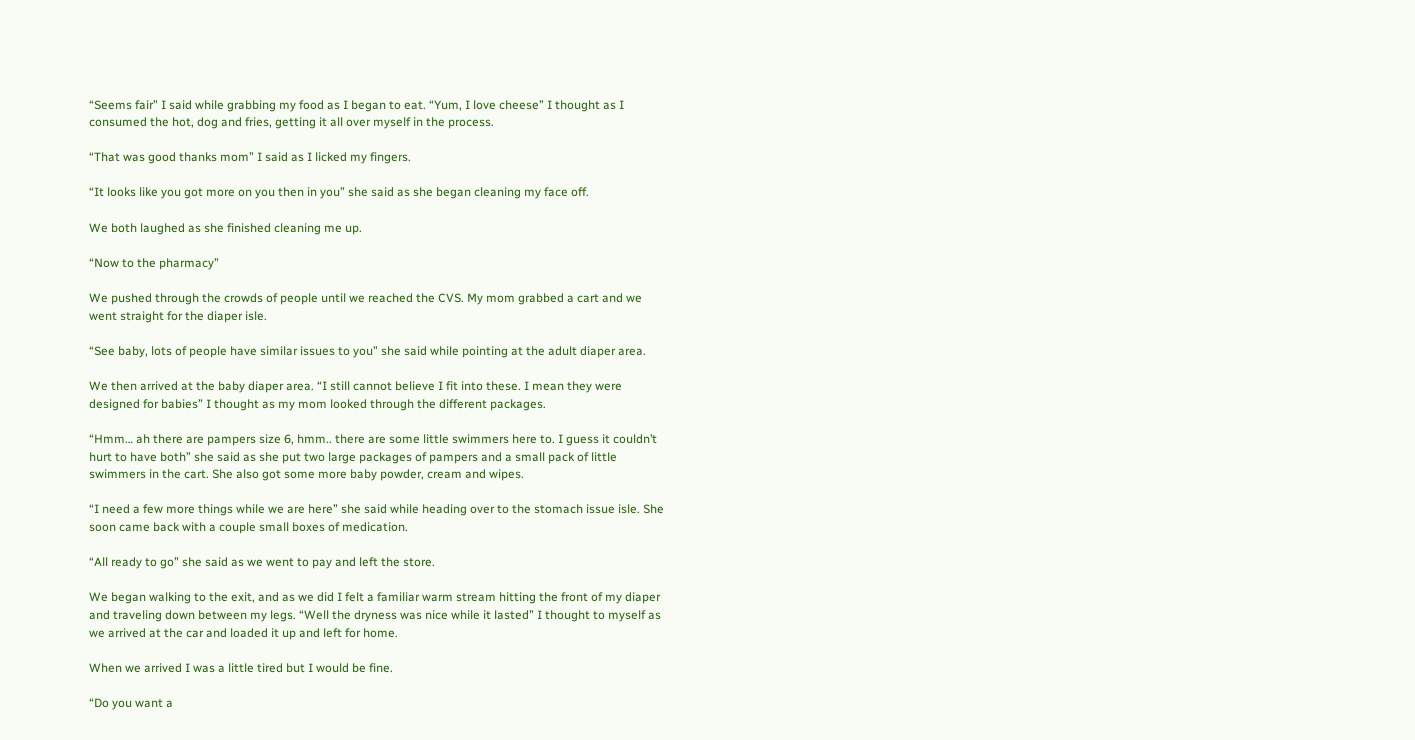“Seems fair” I said while grabbing my food as I began to eat. “Yum, I love cheese” I thought as I consumed the hot, dog and fries, getting it all over myself in the process.

“That was good thanks mom” I said as I licked my fingers.

“It looks like you got more on you then in you” she said as she began cleaning my face off.

We both laughed as she finished cleaning me up.

“Now to the pharmacy”

We pushed through the crowds of people until we reached the CVS. My mom grabbed a cart and we went straight for the diaper isle.

“See baby, lots of people have similar issues to you” she said while pointing at the adult diaper area.

We then arrived at the baby diaper area. “I still cannot believe I fit into these. I mean they were designed for babies” I thought as my mom looked through the different packages.

“Hmm… ah there are pampers size 6, hmm.. there are some little swimmers here to. I guess it couldn’t hurt to have both” she said as she put two large packages of pampers and a small pack of little swimmers in the cart. She also got some more baby powder, cream and wipes.

“I need a few more things while we are here” she said while heading over to the stomach issue isle. She soon came back with a couple small boxes of medication.

“All ready to go” she said as we went to pay and left the store.

We began walking to the exit, and as we did I felt a familiar warm stream hitting the front of my diaper and traveling down between my legs. “Well the dryness was nice while it lasted” I thought to myself as we arrived at the car and loaded it up and left for home.

When we arrived I was a little tired but I would be fine.

“Do you want a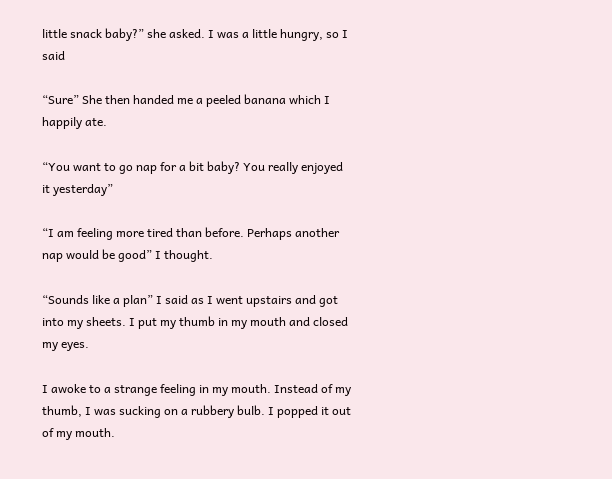little snack baby?” she asked. I was a little hungry, so I said

“Sure” She then handed me a peeled banana which I happily ate.

“You want to go nap for a bit baby? You really enjoyed it yesterday”

“I am feeling more tired than before. Perhaps another nap would be good” I thought.

“Sounds like a plan” I said as I went upstairs and got into my sheets. I put my thumb in my mouth and closed my eyes.

I awoke to a strange feeling in my mouth. Instead of my thumb, I was sucking on a rubbery bulb. I popped it out of my mouth.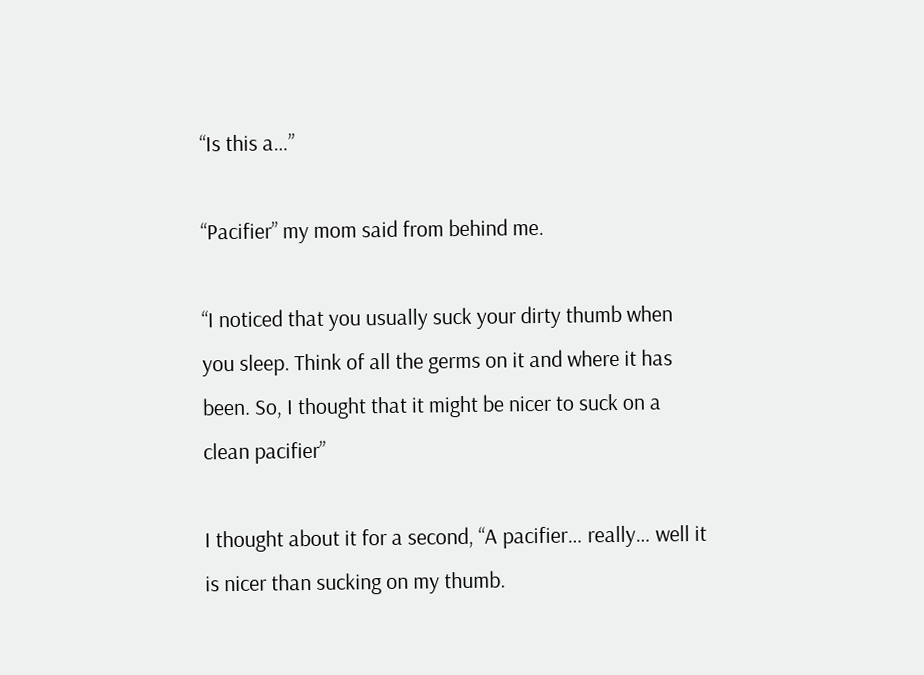“Is this a…”

“Pacifier” my mom said from behind me.

“I noticed that you usually suck your dirty thumb when you sleep. Think of all the germs on it and where it has been. So, I thought that it might be nicer to suck on a clean pacifier”

I thought about it for a second, “A pacifier… really… well it is nicer than sucking on my thumb.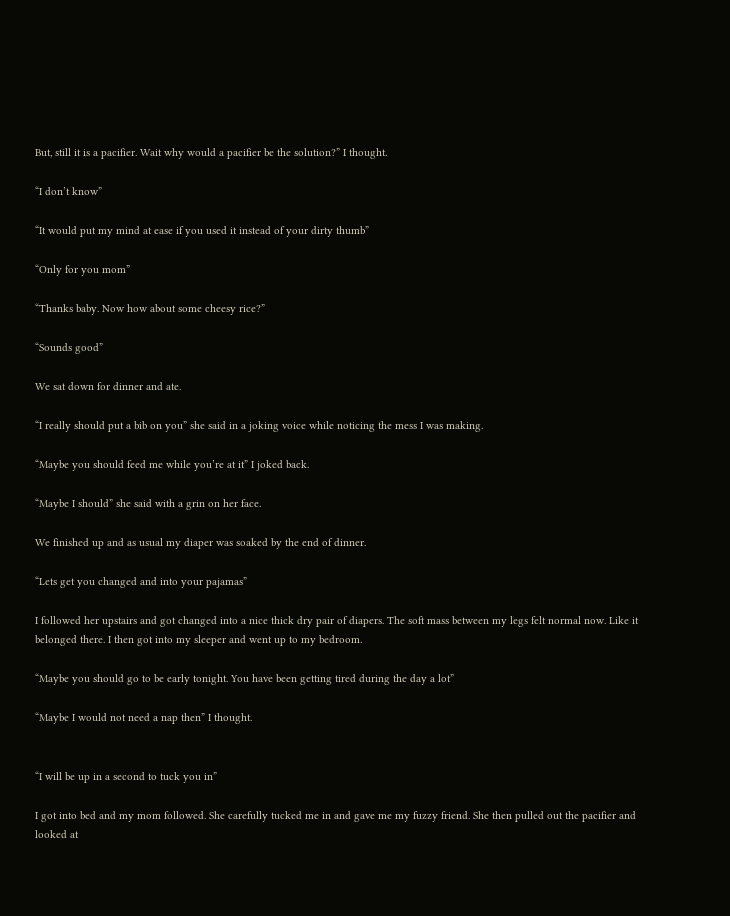But, still it is a pacifier. Wait why would a pacifier be the solution?” I thought.

“I don’t know”

“It would put my mind at ease if you used it instead of your dirty thumb”

“Only for you mom”

“Thanks baby. Now how about some cheesy rice?”

“Sounds good”

We sat down for dinner and ate.

“I really should put a bib on you” she said in a joking voice while noticing the mess I was making.

“Maybe you should feed me while you’re at it” I joked back.

“Maybe I should” she said with a grin on her face.

We finished up and as usual my diaper was soaked by the end of dinner.

“Lets get you changed and into your pajamas”

I followed her upstairs and got changed into a nice thick dry pair of diapers. The soft mass between my legs felt normal now. Like it belonged there. I then got into my sleeper and went up to my bedroom.

“Maybe you should go to be early tonight. You have been getting tired during the day a lot”

“Maybe I would not need a nap then” I thought.


“I will be up in a second to tuck you in”

I got into bed and my mom followed. She carefully tucked me in and gave me my fuzzy friend. She then pulled out the pacifier and looked at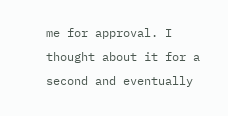me for approval. I thought about it for a second and eventually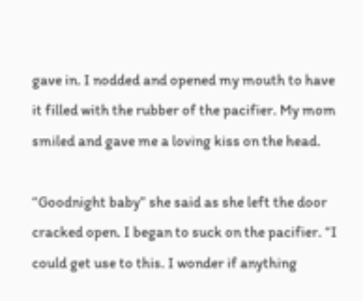gave in. I nodded and opened my mouth to have it filled with the rubber of the pacifier. My mom smiled and gave me a loving kiss on the head.

“Goodnight baby” she said as she left the door cracked open. I began to suck on the pacifier. “I could get use to this. I wonder if anything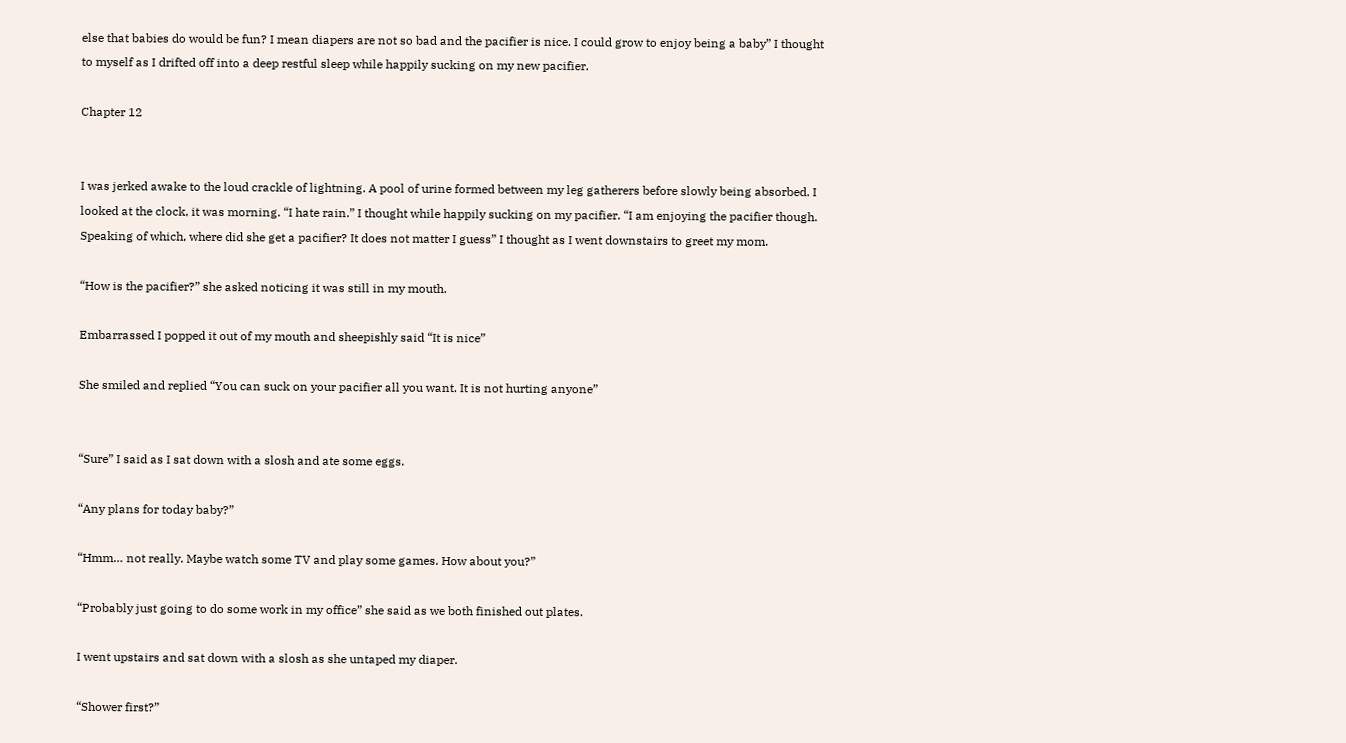else that babies do would be fun? I mean diapers are not so bad and the pacifier is nice. I could grow to enjoy being a baby” I thought to myself as I drifted off into a deep restful sleep while happily sucking on my new pacifier.

Chapter 12


I was jerked awake to the loud crackle of lightning. A pool of urine formed between my leg gatherers before slowly being absorbed. I looked at the clock, it was morning. “I hate rain.” I thought while happily sucking on my pacifier. “I am enjoying the pacifier though. Speaking of which, where did she get a pacifier? It does not matter I guess” I thought as I went downstairs to greet my mom.

“How is the pacifier?” she asked noticing it was still in my mouth.

Embarrassed I popped it out of my mouth and sheepishly said “It is nice”

She smiled and replied “You can suck on your pacifier all you want. It is not hurting anyone”


“Sure” I said as I sat down with a slosh and ate some eggs.

“Any plans for today baby?”

“Hmm… not really. Maybe watch some TV and play some games. How about you?”

“Probably just going to do some work in my office” she said as we both finished out plates.

I went upstairs and sat down with a slosh as she untaped my diaper.

“Shower first?”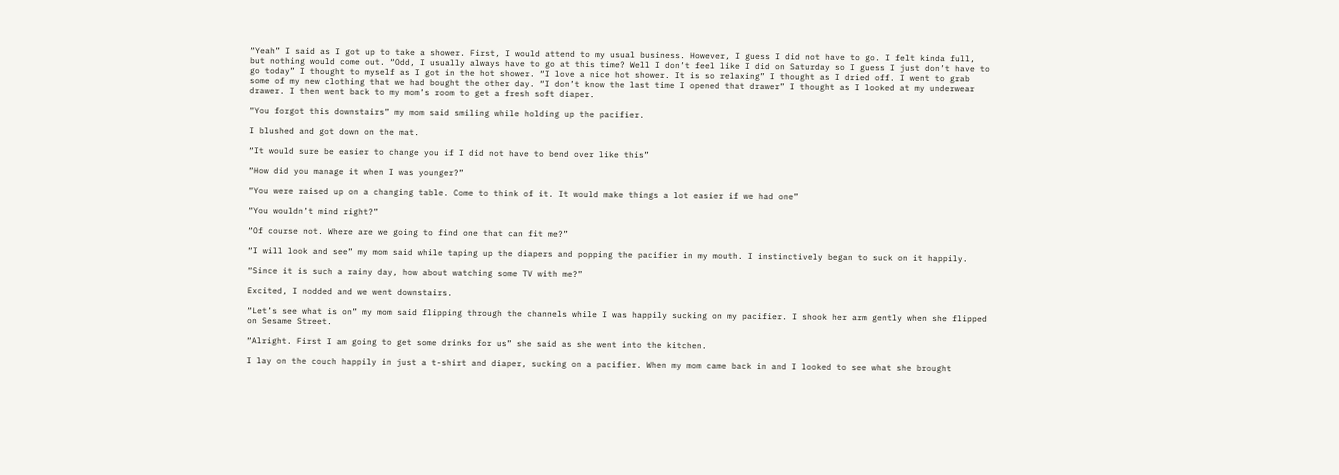“Yeah” I said as I got up to take a shower. First, I would attend to my usual business. However, I guess I did not have to go. I felt kinda full, but nothing would come out. “Odd, I usually always have to go at this time? Well I don’t feel like I did on Saturday so I guess I just don’t have to go today” I thought to myself as I got in the hot shower. “I love a nice hot shower. It is so relaxing” I thought as I dried off. I went to grab some of my new clothing that we had bought the other day. “I don’t know the last time I opened that drawer” I thought as I looked at my underwear drawer. I then went back to my mom’s room to get a fresh soft diaper.

“You forgot this downstairs” my mom said smiling while holding up the pacifier.

I blushed and got down on the mat.

“It would sure be easier to change you if I did not have to bend over like this”

“How did you manage it when I was younger?”

“You were raised up on a changing table. Come to think of it. It would make things a lot easier if we had one”

“You wouldn’t mind right?”

“Of course not. Where are we going to find one that can fit me?”

“I will look and see” my mom said while taping up the diapers and popping the pacifier in my mouth. I instinctively began to suck on it happily.

“Since it is such a rainy day, how about watching some TV with me?”

Excited, I nodded and we went downstairs.

“Let’s see what is on” my mom said flipping through the channels while I was happily sucking on my pacifier. I shook her arm gently when she flipped on Sesame Street.

“Alright. First I am going to get some drinks for us” she said as she went into the kitchen.

I lay on the couch happily in just a t-shirt and diaper, sucking on a pacifier. When my mom came back in and I looked to see what she brought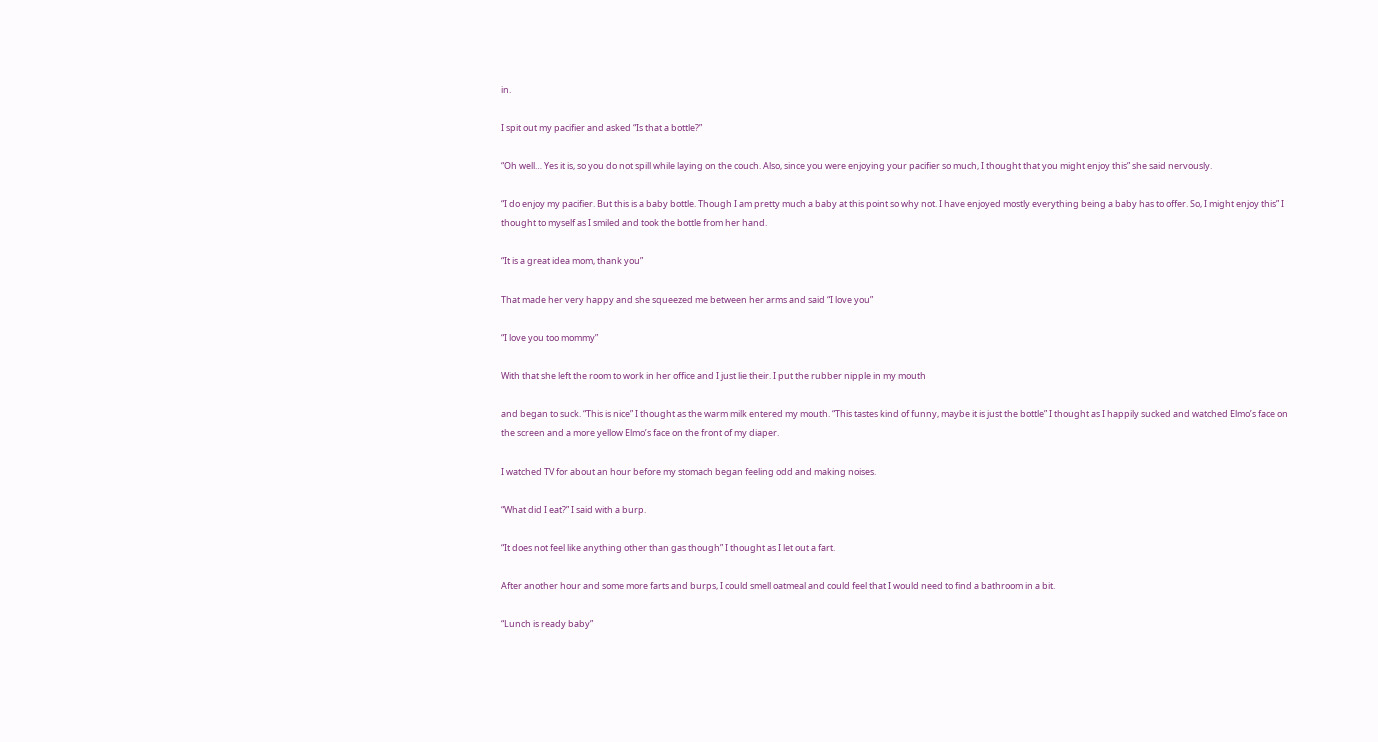in.

I spit out my pacifier and asked “Is that a bottle?”

“Oh well… Yes it is, so you do not spill while laying on the couch. Also, since you were enjoying your pacifier so much, I thought that you might enjoy this” she said nervously.

“I do enjoy my pacifier. But this is a baby bottle. Though I am pretty much a baby at this point so why not. I have enjoyed mostly everything being a baby has to offer. So, I might enjoy this” I thought to myself as I smiled and took the bottle from her hand.

“It is a great idea mom, thank you”

That made her very happy and she squeezed me between her arms and said “I love you”

“I love you too mommy”

With that she left the room to work in her office and I just lie their. I put the rubber nipple in my mouth

and began to suck. “This is nice” I thought as the warm milk entered my mouth. “This tastes kind of funny, maybe it is just the bottle” I thought as I happily sucked and watched Elmo’s face on the screen and a more yellow Elmo’s face on the front of my diaper.

I watched TV for about an hour before my stomach began feeling odd and making noises.

“What did I eat?” I said with a burp.

“It does not feel like anything other than gas though” I thought as I let out a fart.

After another hour and some more farts and burps, I could smell oatmeal and could feel that I would need to find a bathroom in a bit.

“Lunch is ready baby”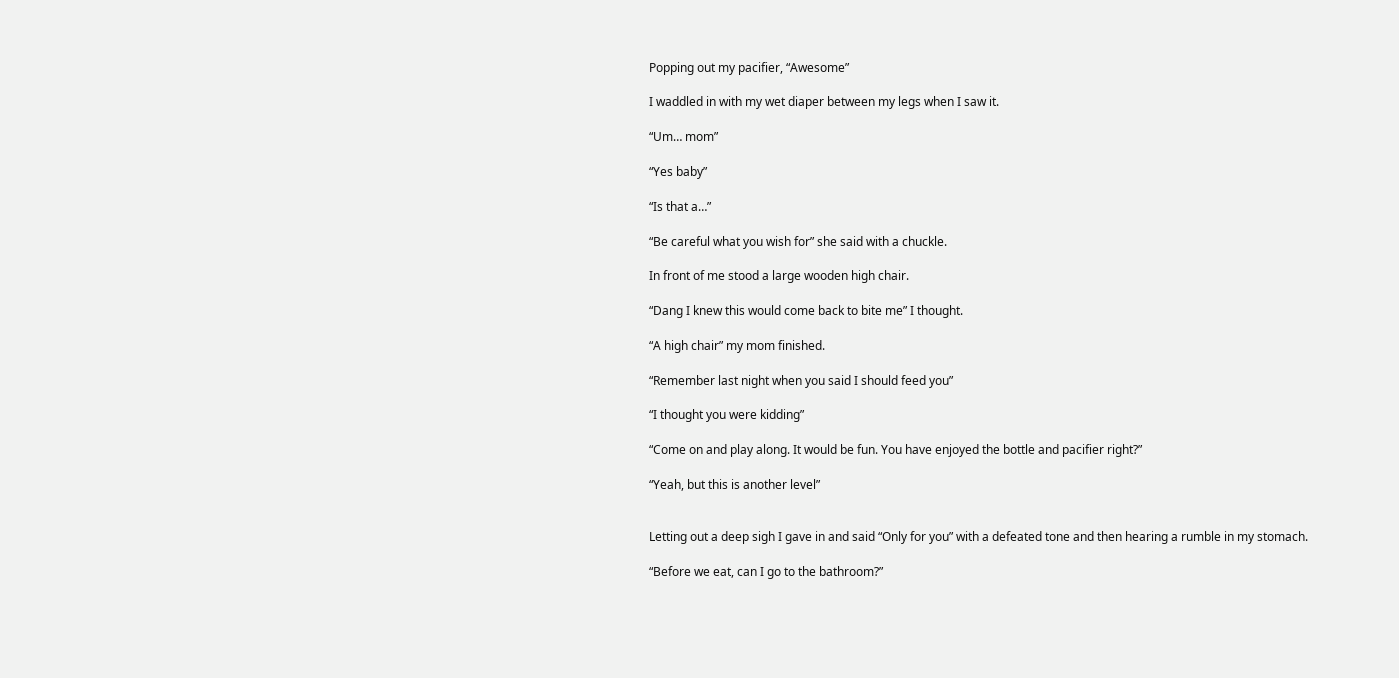Popping out my pacifier, “Awesome”

I waddled in with my wet diaper between my legs when I saw it.

“Um… mom”

“Yes baby”

“Is that a…”

“Be careful what you wish for” she said with a chuckle.

In front of me stood a large wooden high chair.

“Dang I knew this would come back to bite me” I thought.

“A high chair” my mom finished.

“Remember last night when you said I should feed you”

“I thought you were kidding”

“Come on and play along. It would be fun. You have enjoyed the bottle and pacifier right?”

“Yeah, but this is another level”


Letting out a deep sigh I gave in and said “Only for you” with a defeated tone and then hearing a rumble in my stomach.

“Before we eat, can I go to the bathroom?”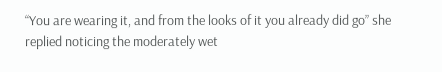“You are wearing it, and from the looks of it you already did go” she replied noticing the moderately wet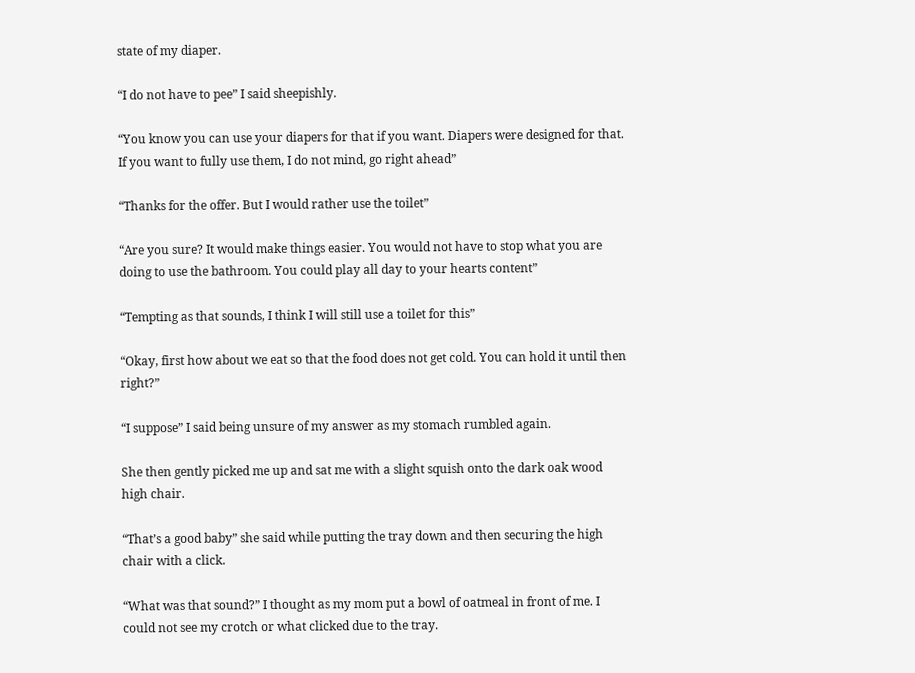state of my diaper.

“I do not have to pee” I said sheepishly.

“You know you can use your diapers for that if you want. Diapers were designed for that. If you want to fully use them, I do not mind, go right ahead”

“Thanks for the offer. But I would rather use the toilet”

“Are you sure? It would make things easier. You would not have to stop what you are doing to use the bathroom. You could play all day to your hearts content”

“Tempting as that sounds, I think I will still use a toilet for this”

“Okay, first how about we eat so that the food does not get cold. You can hold it until then right?”

“I suppose” I said being unsure of my answer as my stomach rumbled again.

She then gently picked me up and sat me with a slight squish onto the dark oak wood high chair.

“That’s a good baby” she said while putting the tray down and then securing the high chair with a click.

“What was that sound?” I thought as my mom put a bowl of oatmeal in front of me. I could not see my crotch or what clicked due to the tray.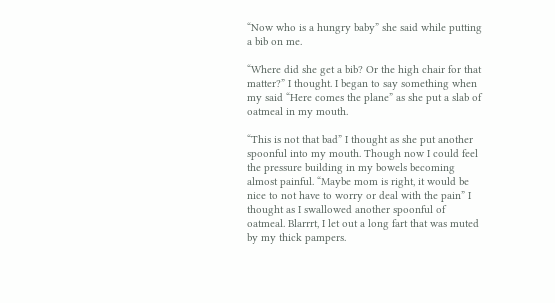“Now who is a hungry baby” she said while putting a bib on me.

“Where did she get a bib? Or the high chair for that matter?” I thought. I began to say something when my said “Here comes the plane” as she put a slab of oatmeal in my mouth.

“This is not that bad” I thought as she put another spoonful into my mouth. Though now I could feel the pressure building in my bowels becoming almost painful. “Maybe mom is right, it would be nice to not have to worry or deal with the pain” I thought as I swallowed another spoonful of oatmeal. Blarrrt, I let out a long fart that was muted by my thick pampers.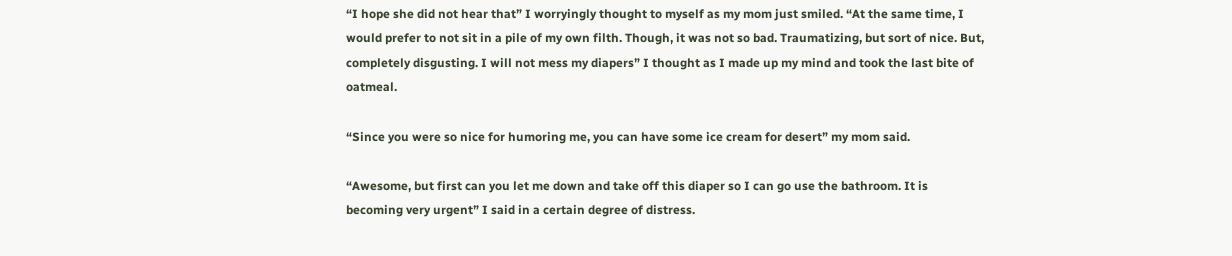“I hope she did not hear that” I worryingly thought to myself as my mom just smiled. “At the same time, I would prefer to not sit in a pile of my own filth. Though, it was not so bad. Traumatizing, but sort of nice. But, completely disgusting. I will not mess my diapers” I thought as I made up my mind and took the last bite of oatmeal.

“Since you were so nice for humoring me, you can have some ice cream for desert” my mom said.

“Awesome, but first can you let me down and take off this diaper so I can go use the bathroom. It is becoming very urgent” I said in a certain degree of distress.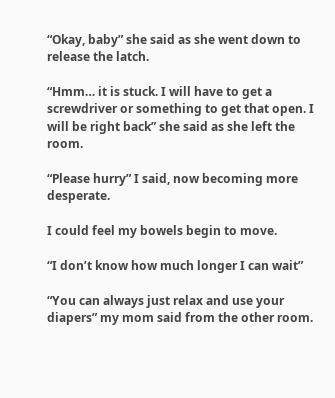“Okay, baby” she said as she went down to release the latch.

“Hmm… it is stuck. I will have to get a screwdriver or something to get that open. I will be right back” she said as she left the room.

“Please hurry” I said, now becoming more desperate.

I could feel my bowels begin to move.

“I don’t know how much longer I can wait”

“You can always just relax and use your diapers” my mom said from the other room.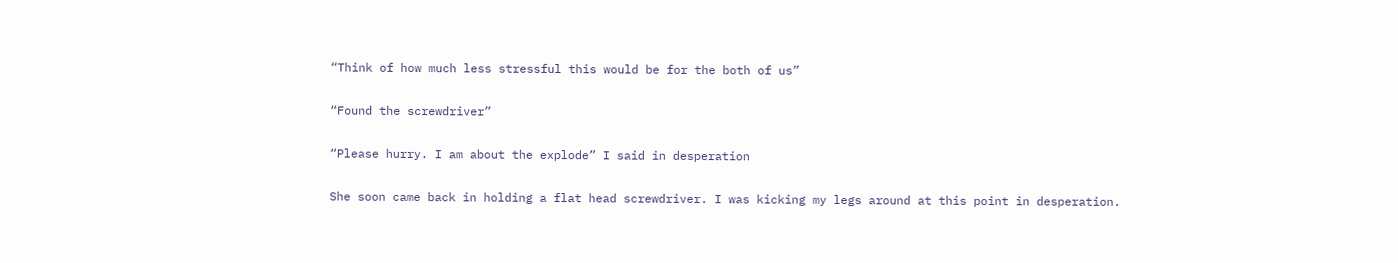“Think of how much less stressful this would be for the both of us”

“Found the screwdriver”

“Please hurry. I am about the explode” I said in desperation

She soon came back in holding a flat head screwdriver. I was kicking my legs around at this point in desperation.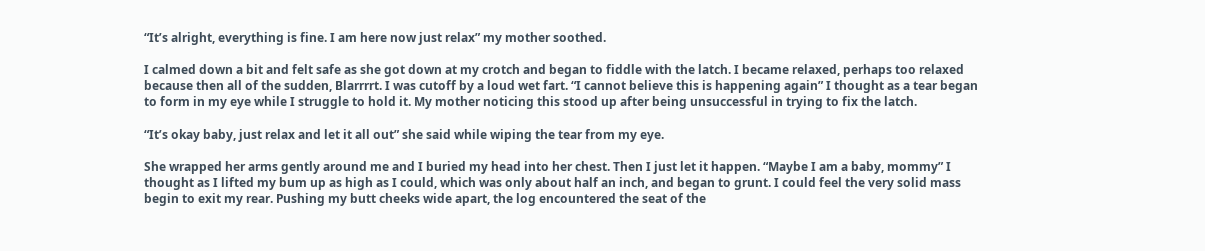“It’s alright, everything is fine. I am here now just relax” my mother soothed.

I calmed down a bit and felt safe as she got down at my crotch and began to fiddle with the latch. I became relaxed, perhaps too relaxed because then all of the sudden, Blarrrrt. I was cutoff by a loud wet fart. “I cannot believe this is happening again” I thought as a tear began to form in my eye while I struggle to hold it. My mother noticing this stood up after being unsuccessful in trying to fix the latch.

“It’s okay baby, just relax and let it all out” she said while wiping the tear from my eye.

She wrapped her arms gently around me and I buried my head into her chest. Then I just let it happen. “Maybe I am a baby, mommy” I thought as I lifted my bum up as high as I could, which was only about half an inch, and began to grunt. I could feel the very solid mass begin to exit my rear. Pushing my butt cheeks wide apart, the log encountered the seat of the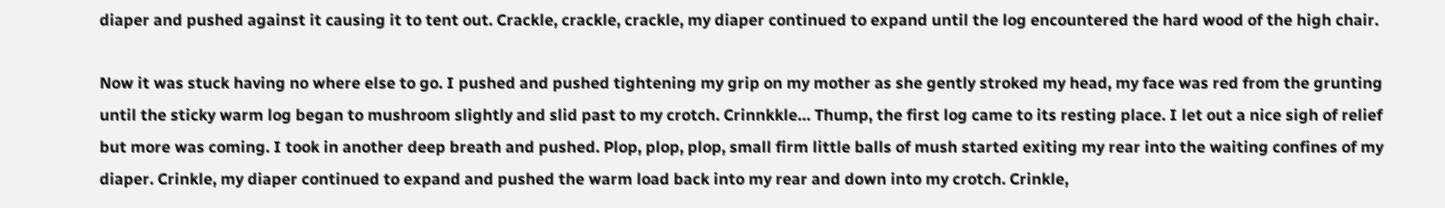diaper and pushed against it causing it to tent out. Crackle, crackle, crackle, my diaper continued to expand until the log encountered the hard wood of the high chair.

Now it was stuck having no where else to go. I pushed and pushed tightening my grip on my mother as she gently stroked my head, my face was red from the grunting until the sticky warm log began to mushroom slightly and slid past to my crotch. Crinnkkle… Thump, the first log came to its resting place. I let out a nice sigh of relief but more was coming. I took in another deep breath and pushed. Plop, plop, plop, small firm little balls of mush started exiting my rear into the waiting confines of my diaper. Crinkle, my diaper continued to expand and pushed the warm load back into my rear and down into my crotch. Crinkle,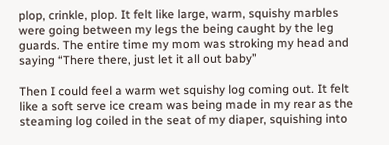plop, crinkle, plop. It felt like large, warm, squishy marbles were going between my legs the being caught by the leg guards. The entire time my mom was stroking my head and saying “There there, just let it all out baby”

Then I could feel a warm wet squishy log coming out. It felt like a soft serve ice cream was being made in my rear as the steaming log coiled in the seat of my diaper, squishing into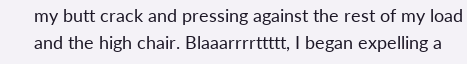my butt crack and pressing against the rest of my load and the high chair. Blaaarrrrttttt, I began expelling a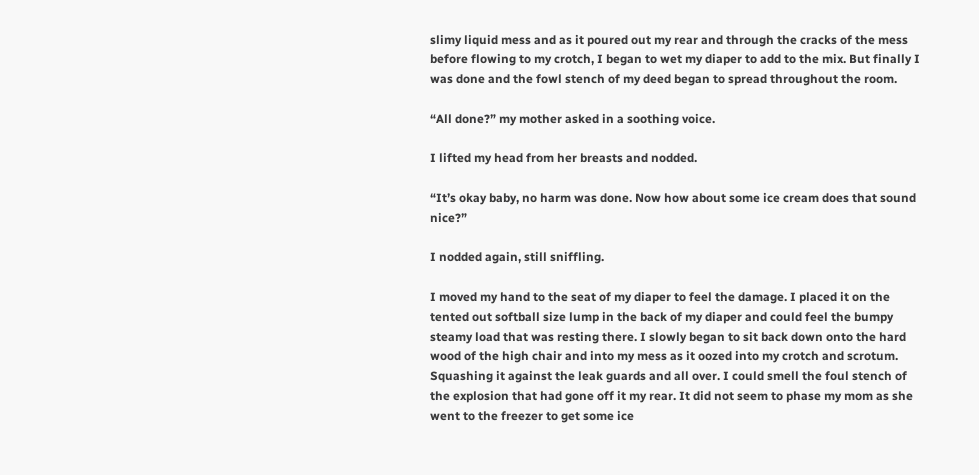slimy liquid mess and as it poured out my rear and through the cracks of the mess before flowing to my crotch, I began to wet my diaper to add to the mix. But finally I was done and the fowl stench of my deed began to spread throughout the room.

“All done?” my mother asked in a soothing voice.

I lifted my head from her breasts and nodded.

“It’s okay baby, no harm was done. Now how about some ice cream does that sound nice?”

I nodded again, still sniffling.

I moved my hand to the seat of my diaper to feel the damage. I placed it on the tented out softball size lump in the back of my diaper and could feel the bumpy steamy load that was resting there. I slowly began to sit back down onto the hard wood of the high chair and into my mess as it oozed into my crotch and scrotum. Squashing it against the leak guards and all over. I could smell the foul stench of the explosion that had gone off it my rear. It did not seem to phase my mom as she went to the freezer to get some ice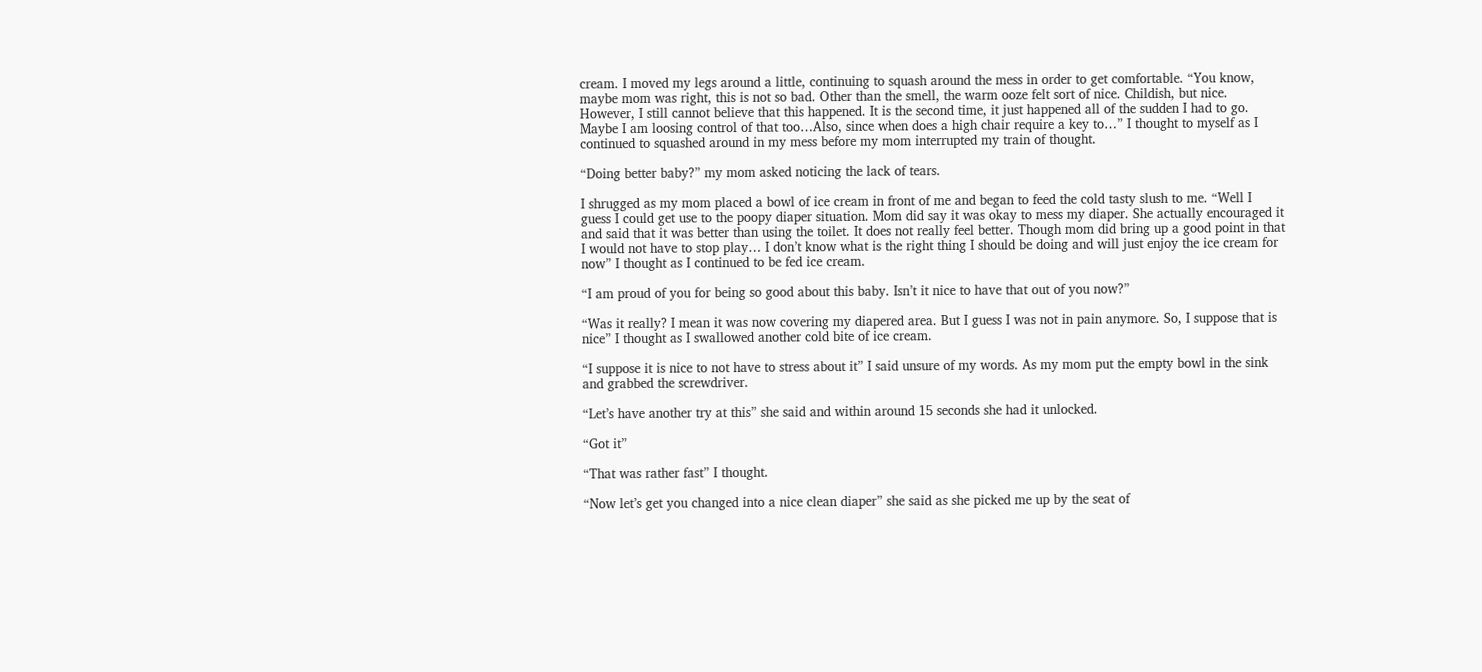cream. I moved my legs around a little, continuing to squash around the mess in order to get comfortable. “You know, maybe mom was right, this is not so bad. Other than the smell, the warm ooze felt sort of nice. Childish, but nice. However, I still cannot believe that this happened. It is the second time, it just happened all of the sudden I had to go. Maybe I am loosing control of that too…Also, since when does a high chair require a key to…” I thought to myself as I continued to squashed around in my mess before my mom interrupted my train of thought.

“Doing better baby?” my mom asked noticing the lack of tears.

I shrugged as my mom placed a bowl of ice cream in front of me and began to feed the cold tasty slush to me. “Well I guess I could get use to the poopy diaper situation. Mom did say it was okay to mess my diaper. She actually encouraged it and said that it was better than using the toilet. It does not really feel better. Though mom did bring up a good point in that I would not have to stop play… I don’t know what is the right thing I should be doing and will just enjoy the ice cream for now” I thought as I continued to be fed ice cream.

“I am proud of you for being so good about this baby. Isn’t it nice to have that out of you now?”

“Was it really? I mean it was now covering my diapered area. But I guess I was not in pain anymore. So, I suppose that is nice” I thought as I swallowed another cold bite of ice cream.

“I suppose it is nice to not have to stress about it” I said unsure of my words. As my mom put the empty bowl in the sink and grabbed the screwdriver.

“Let’s have another try at this” she said and within around 15 seconds she had it unlocked.

“Got it”

“That was rather fast” I thought.

“Now let’s get you changed into a nice clean diaper” she said as she picked me up by the seat of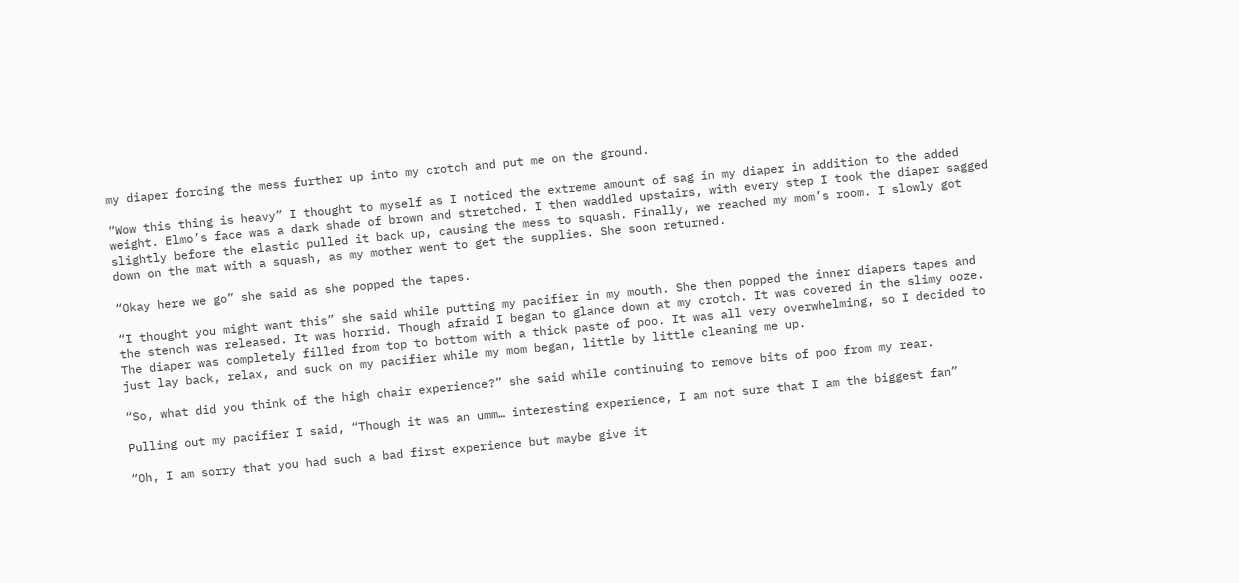my diaper forcing the mess further up into my crotch and put me on the ground.

“Wow this thing is heavy” I thought to myself as I noticed the extreme amount of sag in my diaper in addition to the added weight. Elmo’s face was a dark shade of brown and stretched. I then waddled upstairs, with every step I took the diaper sagged slightly before the elastic pulled it back up, causing the mess to squash. Finally, we reached my mom’s room. I slowly got down on the mat with a squash, as my mother went to get the supplies. She soon returned.

“Okay here we go” she said as she popped the tapes.

“I thought you might want this” she said while putting my pacifier in my mouth. She then popped the inner diapers tapes and the stench was released. It was horrid. Though afraid I began to glance down at my crotch. It was covered in the slimy ooze. The diaper was completely filled from top to bottom with a thick paste of poo. It was all very overwhelming, so I decided to just lay back, relax, and suck on my pacifier while my mom began, little by little cleaning me up.

“So, what did you think of the high chair experience?” she said while continuing to remove bits of poo from my rear.

Pulling out my pacifier I said, “Though it was an umm… interesting experience, I am not sure that I am the biggest fan”

“Oh, I am sorry that you had such a bad first experience but maybe give it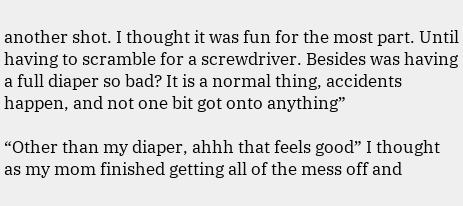another shot. I thought it was fun for the most part. Until having to scramble for a screwdriver. Besides was having a full diaper so bad? It is a normal thing, accidents happen, and not one bit got onto anything”

“Other than my diaper, ahhh that feels good” I thought as my mom finished getting all of the mess off and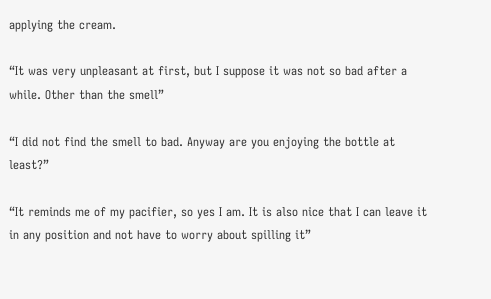applying the cream.

“It was very unpleasant at first, but I suppose it was not so bad after a while. Other than the smell”

“I did not find the smell to bad. Anyway are you enjoying the bottle at least?”

“It reminds me of my pacifier, so yes I am. It is also nice that I can leave it in any position and not have to worry about spilling it”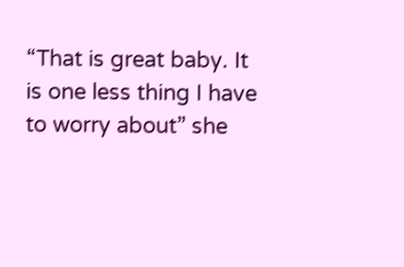“That is great baby. It is one less thing I have to worry about” she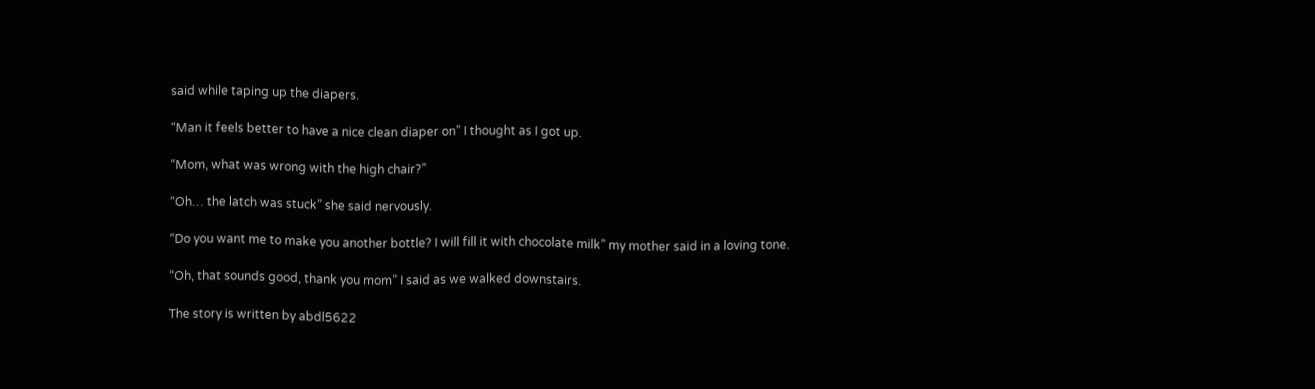said while taping up the diapers.

“Man it feels better to have a nice clean diaper on” I thought as I got up.

“Mom, what was wrong with the high chair?”

“Oh… the latch was stuck” she said nervously.

“Do you want me to make you another bottle? I will fill it with chocolate milk” my mother said in a loving tone.

“Oh, that sounds good, thank you mom” I said as we walked downstairs.

The story is written by abdl5622